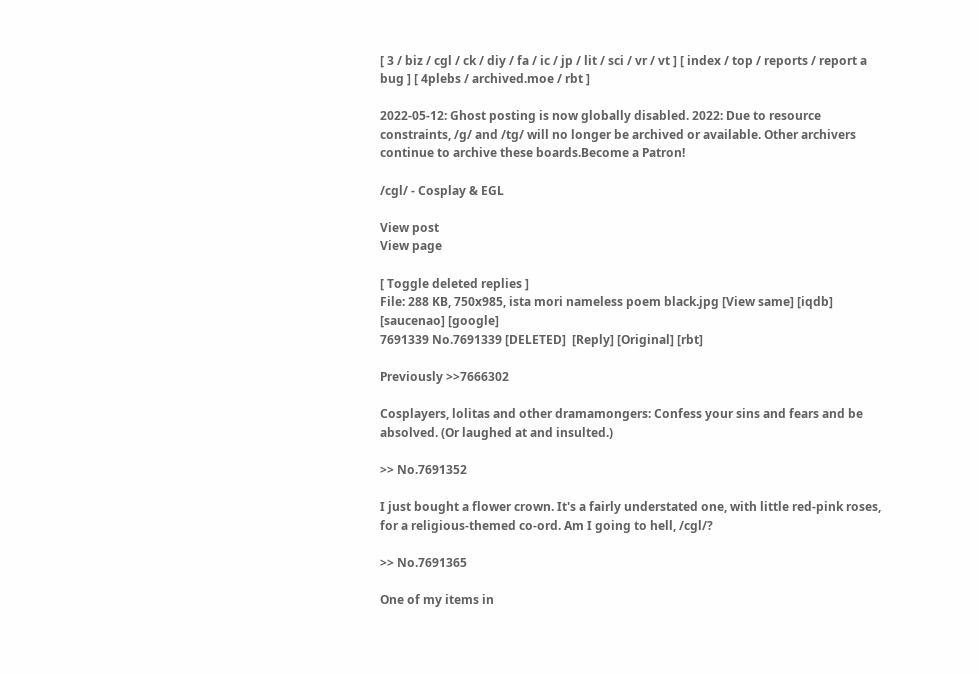[ 3 / biz / cgl / ck / diy / fa / ic / jp / lit / sci / vr / vt ] [ index / top / reports / report a bug ] [ 4plebs / archived.moe / rbt ]

2022-05-12: Ghost posting is now globally disabled. 2022: Due to resource constraints, /g/ and /tg/ will no longer be archived or available. Other archivers continue to archive these boards.Become a Patron!

/cgl/ - Cosplay & EGL

View post
View page

[ Toggle deleted replies ]
File: 288 KB, 750x985, ista mori nameless poem black.jpg [View same] [iqdb] [saucenao] [google]
7691339 No.7691339 [DELETED]  [Reply] [Original] [rbt]

Previously >>7666302

Cosplayers, lolitas and other dramamongers: Confess your sins and fears and be absolved. (Or laughed at and insulted.)

>> No.7691352

I just bought a flower crown. It's a fairly understated one, with little red-pink roses, for a religious-themed co-ord. Am I going to hell, /cgl/?

>> No.7691365

One of my items in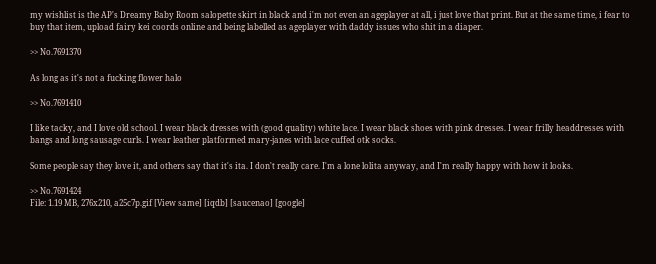my wishlist is the AP's Dreamy Baby Room salopette skirt in black and i'm not even an ageplayer at all, i just love that print. But at the same time, i fear to buy that item, upload fairy kei coords online and being labelled as ageplayer with daddy issues who shit in a diaper.

>> No.7691370

As long as it's not a fucking flower halo

>> No.7691410

I like tacky, and I love old school. I wear black dresses with (good quality) white lace. I wear black shoes with pink dresses. I wear frilly headdresses with bangs and long sausage curls. I wear leather platformed mary-janes with lace cuffed otk socks.

Some people say they love it, and others say that it's ita. I don't really care. I'm a lone lolita anyway, and I'm really happy with how it looks.

>> No.7691424
File: 1.19 MB, 276x210, a25c7p.gif [View same] [iqdb] [saucenao] [google]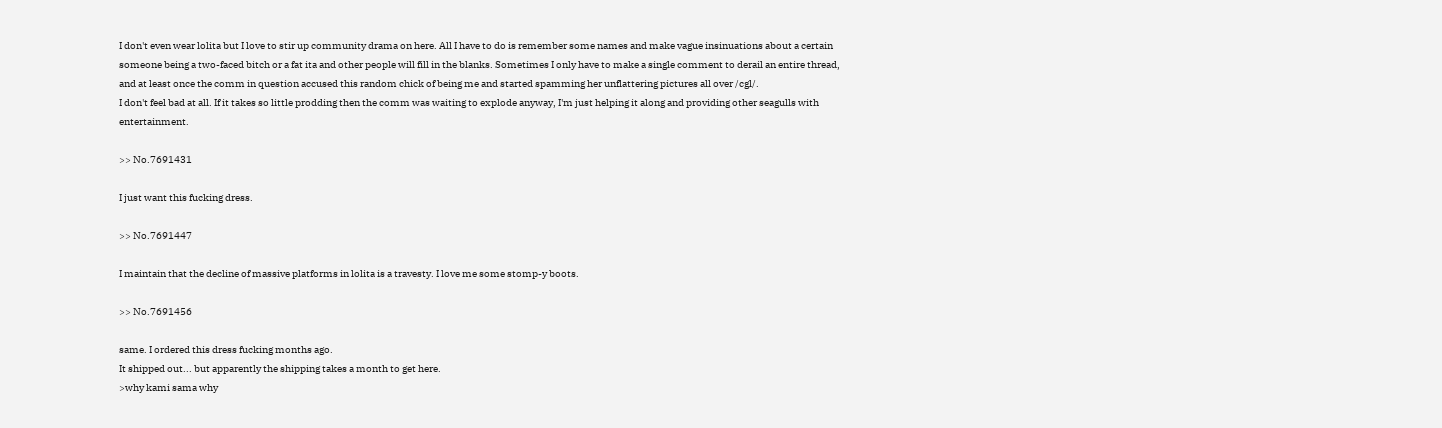I don't even wear lolita but I love to stir up community drama on here. All I have to do is remember some names and make vague insinuations about a certain someone being a two-faced bitch or a fat ita and other people will fill in the blanks. Sometimes I only have to make a single comment to derail an entire thread, and at least once the comm in question accused this random chick of being me and started spamming her unflattering pictures all over /cgl/.
I don't feel bad at all. If it takes so little prodding then the comm was waiting to explode anyway, I'm just helping it along and providing other seagulls with entertainment.

>> No.7691431

I just want this fucking dress.

>> No.7691447

I maintain that the decline of massive platforms in lolita is a travesty. I love me some stomp-y boots.

>> No.7691456

same. I ordered this dress fucking months ago.
It shipped out... but apparently the shipping takes a month to get here.
>why kami sama why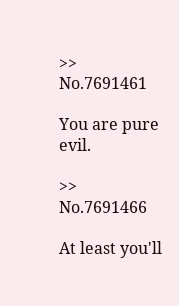>> No.7691461

You are pure evil.

>> No.7691466

At least you'll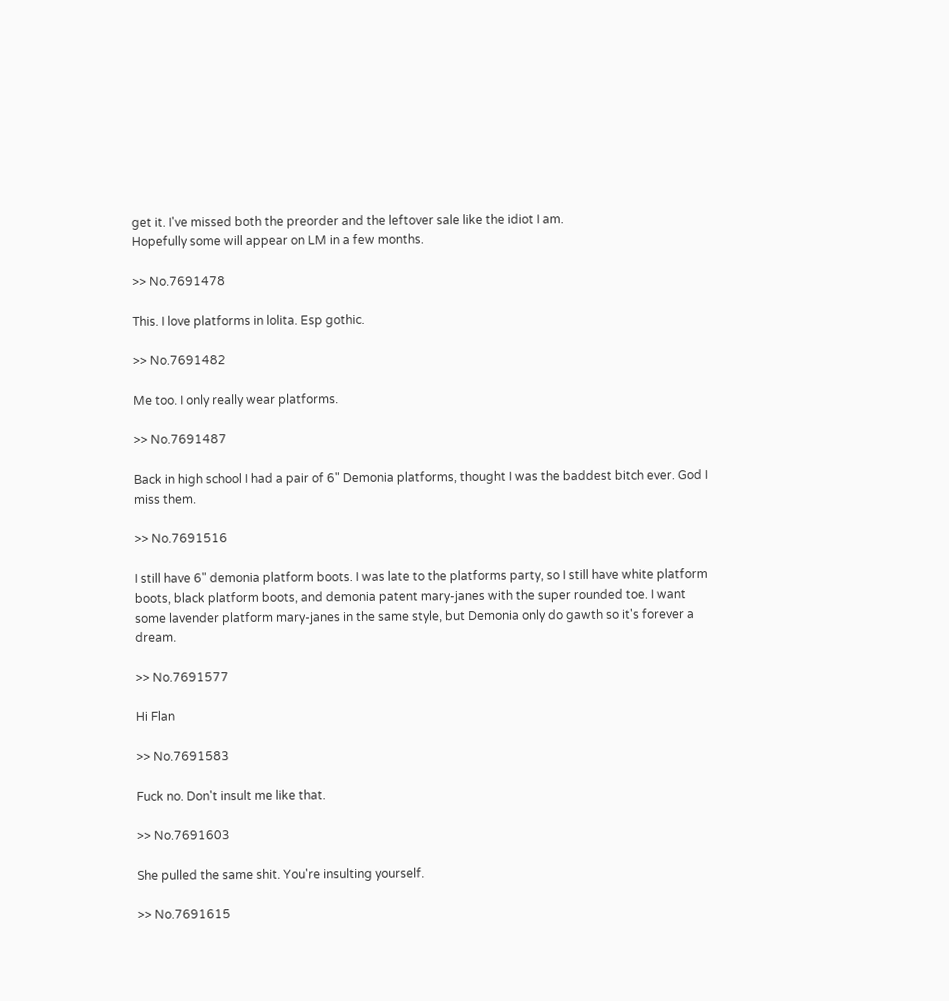get it. I've missed both the preorder and the leftover sale like the idiot I am.
Hopefully some will appear on LM in a few months.

>> No.7691478

This. I love platforms in lolita. Esp gothic.

>> No.7691482

Me too. I only really wear platforms.

>> No.7691487

Back in high school I had a pair of 6" Demonia platforms, thought I was the baddest bitch ever. God I miss them.

>> No.7691516

I still have 6" demonia platform boots. I was late to the platforms party, so I still have white platform boots, black platform boots, and demonia patent mary-janes with the super rounded toe. I want some lavender platform mary-janes in the same style, but Demonia only do gawth so it's forever a dream.

>> No.7691577

Hi Flan

>> No.7691583

Fuck no. Don't insult me like that.

>> No.7691603

She pulled the same shit. You're insulting yourself.

>> No.7691615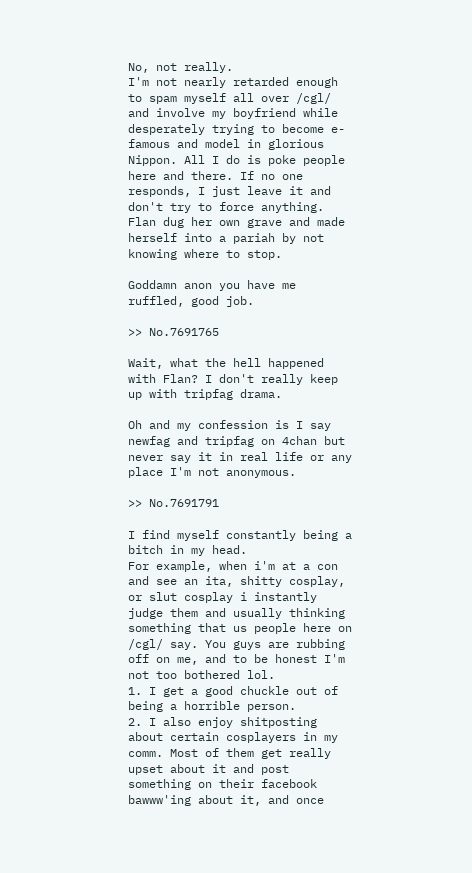No, not really.
I'm not nearly retarded enough to spam myself all over /cgl/ and involve my boyfriend while desperately trying to become e-famous and model in glorious Nippon. All I do is poke people here and there. If no one responds, I just leave it and don't try to force anything. Flan dug her own grave and made herself into a pariah by not knowing where to stop.

Goddamn anon you have me ruffled, good job.

>> No.7691765

Wait, what the hell happened with Flan? I don't really keep up with tripfag drama.

Oh and my confession is I say newfag and tripfag on 4chan but never say it in real life or any place I'm not anonymous.

>> No.7691791

I find myself constantly being a bitch in my head.
For example, when i'm at a con and see an ita, shitty cosplay, or slut cosplay i instantly judge them and usually thinking something that us people here on /cgl/ say. You guys are rubbing off on me, and to be honest I'm not too bothered lol.
1. I get a good chuckle out of being a horrible person.
2. I also enjoy shitposting about certain cosplayers in my comm. Most of them get really upset about it and post something on their facebook bawww'ing about it, and once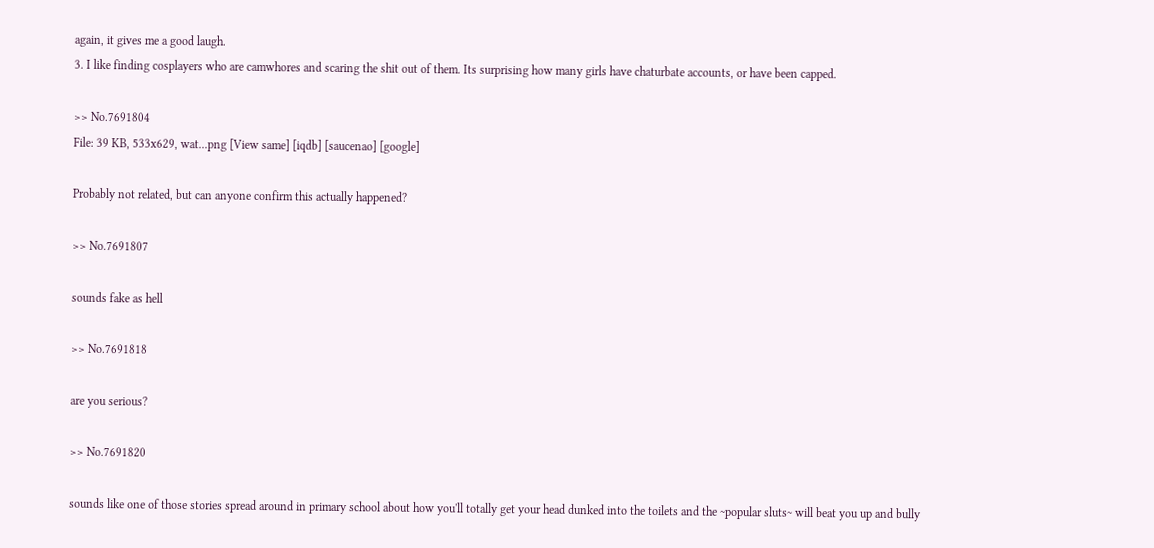again, it gives me a good laugh.
3. I like finding cosplayers who are camwhores and scaring the shit out of them. Its surprising how many girls have chaturbate accounts, or have been capped.

>> No.7691804
File: 39 KB, 533x629, wat...png [View same] [iqdb] [saucenao] [google]

Probably not related, but can anyone confirm this actually happened?

>> No.7691807

sounds fake as hell

>> No.7691818

are you serious?

>> No.7691820

sounds like one of those stories spread around in primary school about how you'll totally get your head dunked into the toilets and the ~popular sluts~ will beat you up and bully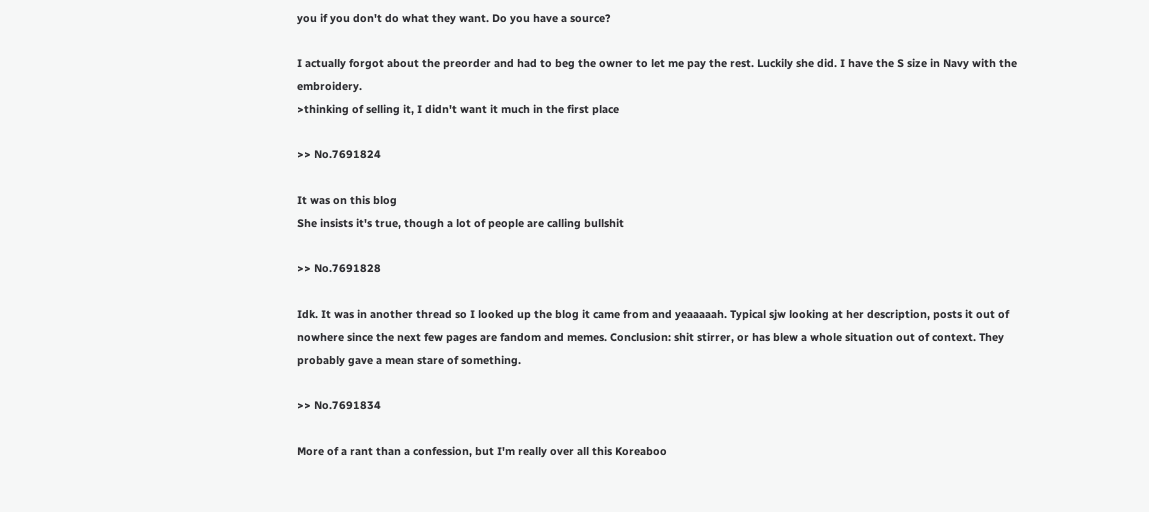you if you don't do what they want. Do you have a source?

I actually forgot about the preorder and had to beg the owner to let me pay the rest. Luckily she did. I have the S size in Navy with the embroidery.
>thinking of selling it, I didn't want it much in the first place

>> No.7691824

It was on this blog
She insists it's true, though a lot of people are calling bullshit

>> No.7691828

Idk. It was in another thread so I looked up the blog it came from and yeaaaaah. Typical sjw looking at her description, posts it out of nowhere since the next few pages are fandom and memes. Conclusion: shit stirrer, or has blew a whole situation out of context. They probably gave a mean stare of something.

>> No.7691834

More of a rant than a confession, but I'm really over all this Koreaboo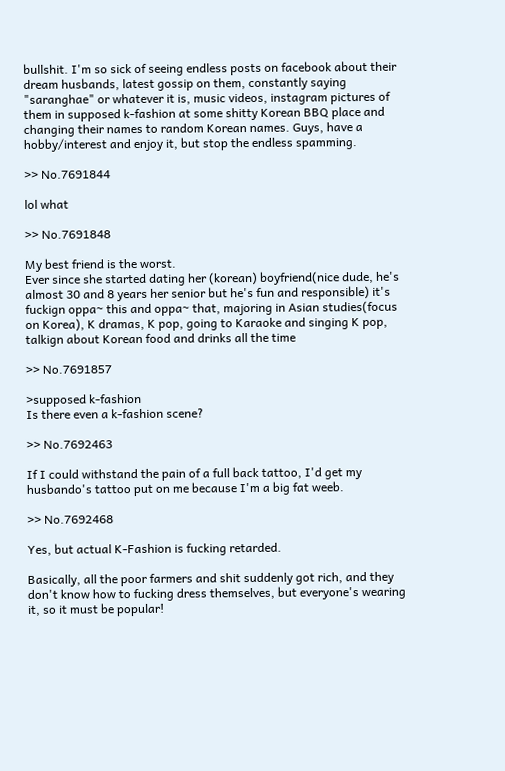bullshit. I'm so sick of seeing endless posts on facebook about their dream husbands, latest gossip on them, constantly saying "saranghae" or whatever it is, music videos, instagram pictures of them in supposed k-fashion at some shitty Korean BBQ place and changing their names to random Korean names. Guys, have a hobby/interest and enjoy it, but stop the endless spamming.

>> No.7691844

lol what

>> No.7691848

My best friend is the worst.
Ever since she started dating her (korean) boyfriend(nice dude, he's almost 30 and 8 years her senior but he's fun and responsible) it's fuckign oppa~ this and oppa~ that, majoring in Asian studies(focus on Korea), K dramas, K pop, going to Karaoke and singing K pop, talkign about Korean food and drinks all the time

>> No.7691857

>supposed k-fashion
Is there even a k-fashion scene?

>> No.7692463

If I could withstand the pain of a full back tattoo, I'd get my husbando's tattoo put on me because I'm a big fat weeb.

>> No.7692468

Yes, but actual K-Fashion is fucking retarded.

Basically, all the poor farmers and shit suddenly got rich, and they don't know how to fucking dress themselves, but everyone's wearing it, so it must be popular!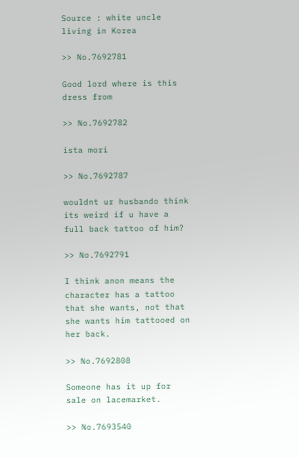Source : white uncle living in Korea

>> No.7692781

Good lord where is this dress from

>> No.7692782

ista mori

>> No.7692787

wouldnt ur husbando think its weird if u have a full back tattoo of him?

>> No.7692791

I think anon means the character has a tattoo that she wants, not that she wants him tattooed on her back.

>> No.7692808

Someone has it up for sale on lacemarket.

>> No.7693540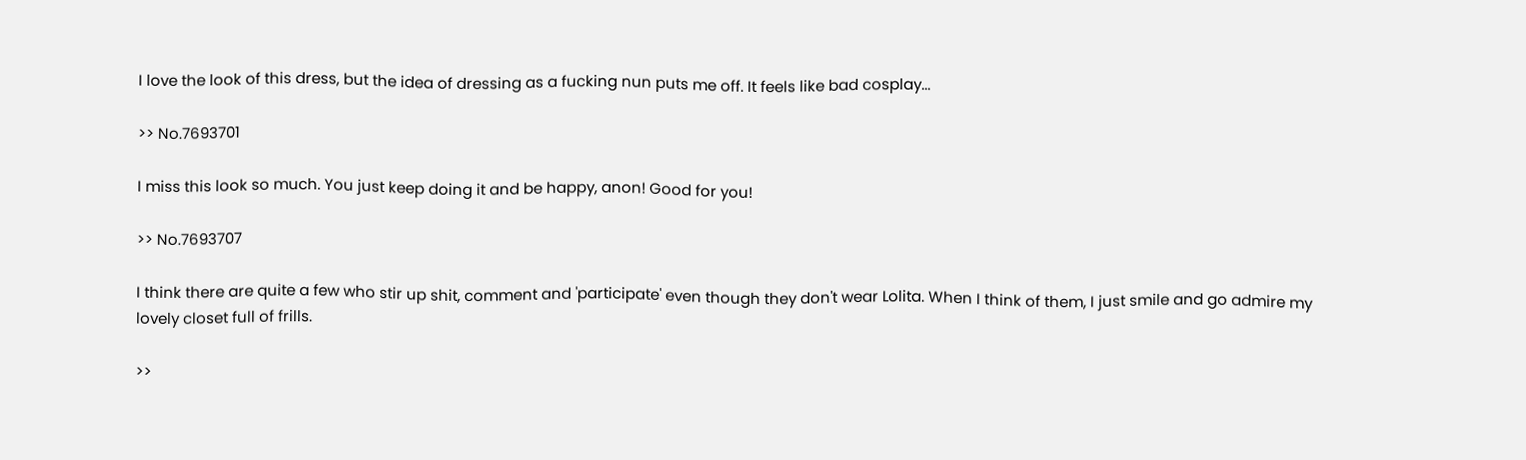I love the look of this dress, but the idea of dressing as a fucking nun puts me off. It feels like bad cosplay...

>> No.7693701

I miss this look so much. You just keep doing it and be happy, anon! Good for you!

>> No.7693707

I think there are quite a few who stir up shit, comment and 'participate' even though they don't wear Lolita. When I think of them, I just smile and go admire my lovely closet full of frills.

>>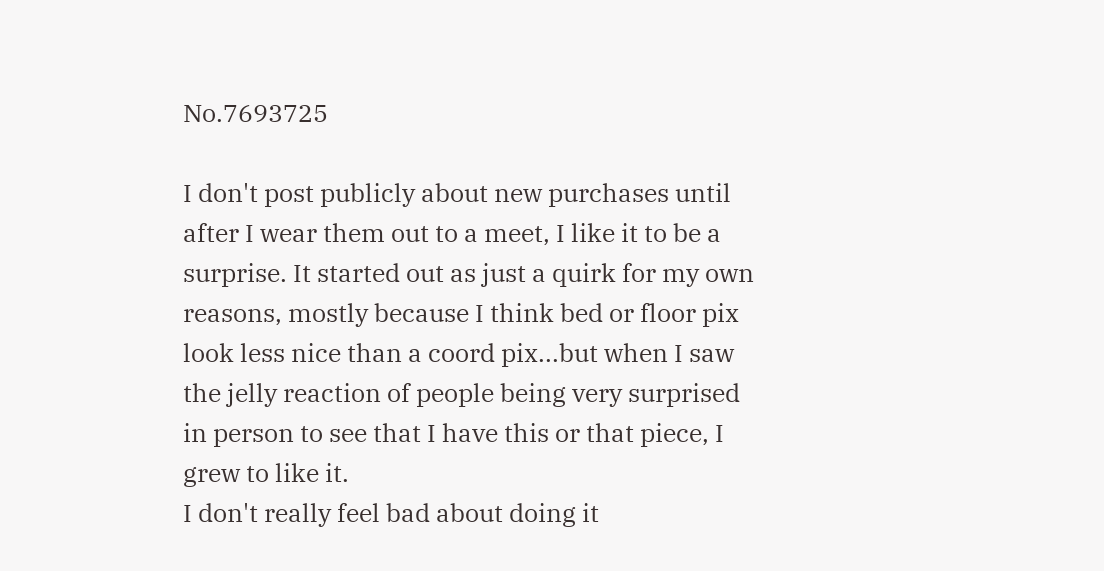No.7693725

I don't post publicly about new purchases until after I wear them out to a meet, I like it to be a surprise. It started out as just a quirk for my own reasons, mostly because I think bed or floor pix look less nice than a coord pix...but when I saw the jelly reaction of people being very surprised in person to see that I have this or that piece, I grew to like it.
I don't really feel bad about doing it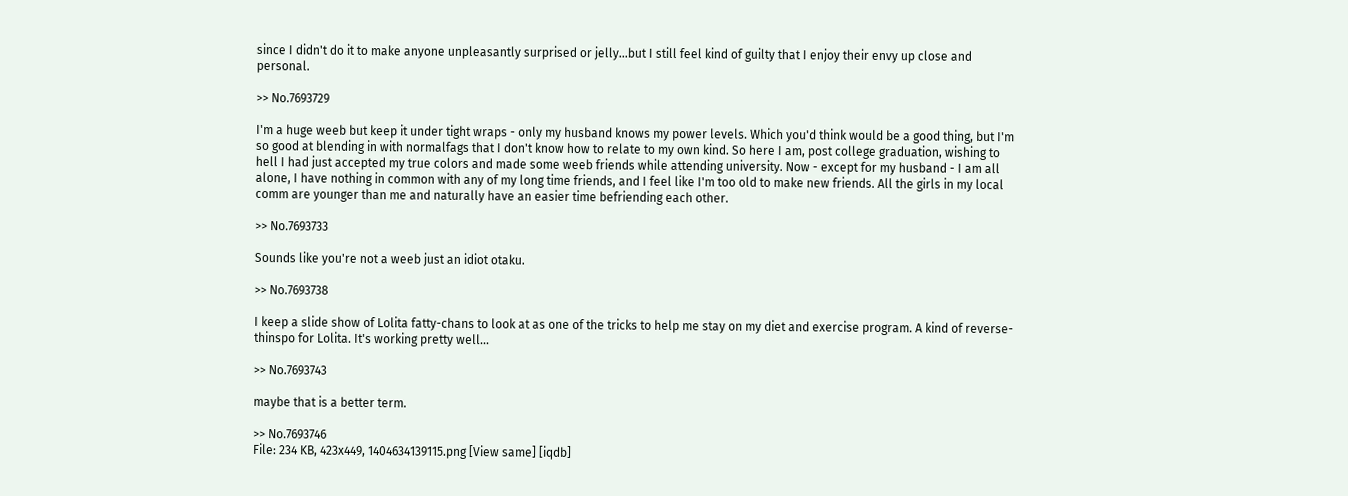since I didn't do it to make anyone unpleasantly surprised or jelly...but I still feel kind of guilty that I enjoy their envy up close and personal.

>> No.7693729

I'm a huge weeb but keep it under tight wraps - only my husband knows my power levels. Which you'd think would be a good thing, but I'm so good at blending in with normalfags that I don't know how to relate to my own kind. So here I am, post college graduation, wishing to hell I had just accepted my true colors and made some weeb friends while attending university. Now - except for my husband - I am all alone, I have nothing in common with any of my long time friends, and I feel like I'm too old to make new friends. All the girls in my local comm are younger than me and naturally have an easier time befriending each other.

>> No.7693733

Sounds like you're not a weeb just an idiot otaku.

>> No.7693738

I keep a slide show of Lolita fatty-chans to look at as one of the tricks to help me stay on my diet and exercise program. A kind of reverse-thinspo for Lolita. It's working pretty well...

>> No.7693743

maybe that is a better term.

>> No.7693746
File: 234 KB, 423x449, 1404634139115.png [View same] [iqdb]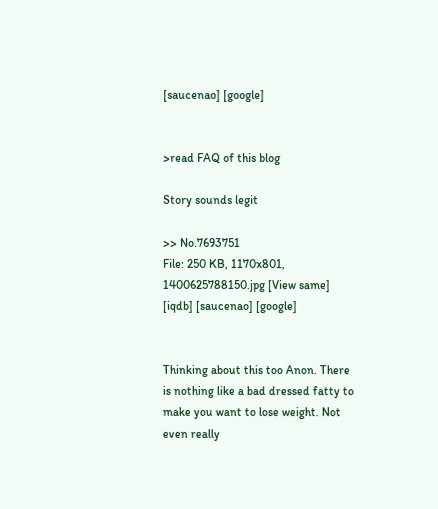[saucenao] [google]


>read FAQ of this blog

Story sounds legit

>> No.7693751
File: 250 KB, 1170x801, 1400625788150.jpg [View same] [iqdb] [saucenao] [google]


Thinking about this too Anon. There is nothing like a bad dressed fatty to make you want to lose weight. Not even really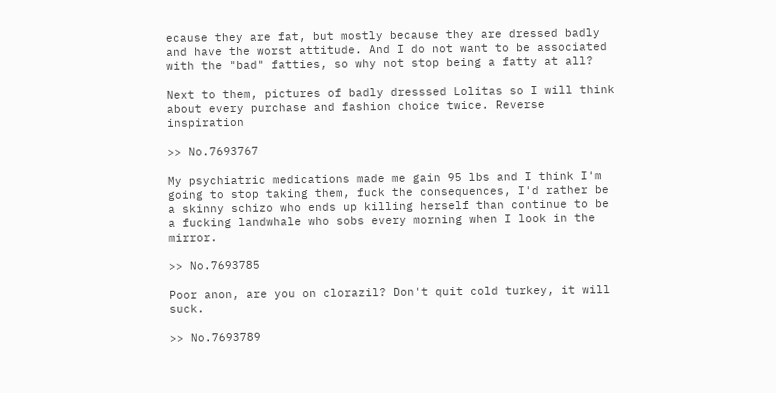ecause they are fat, but mostly because they are dressed badly and have the worst attitude. And I do not want to be associated with the "bad" fatties, so why not stop being a fatty at all?

Next to them, pictures of badly dresssed Lolitas so I will think about every purchase and fashion choice twice. Reverse inspiration

>> No.7693767

My psychiatric medications made me gain 95 lbs and I think I'm going to stop taking them, fuck the consequences, I'd rather be a skinny schizo who ends up killing herself than continue to be a fucking landwhale who sobs every morning when I look in the mirror.

>> No.7693785

Poor anon, are you on clorazil? Don't quit cold turkey, it will suck.

>> No.7693789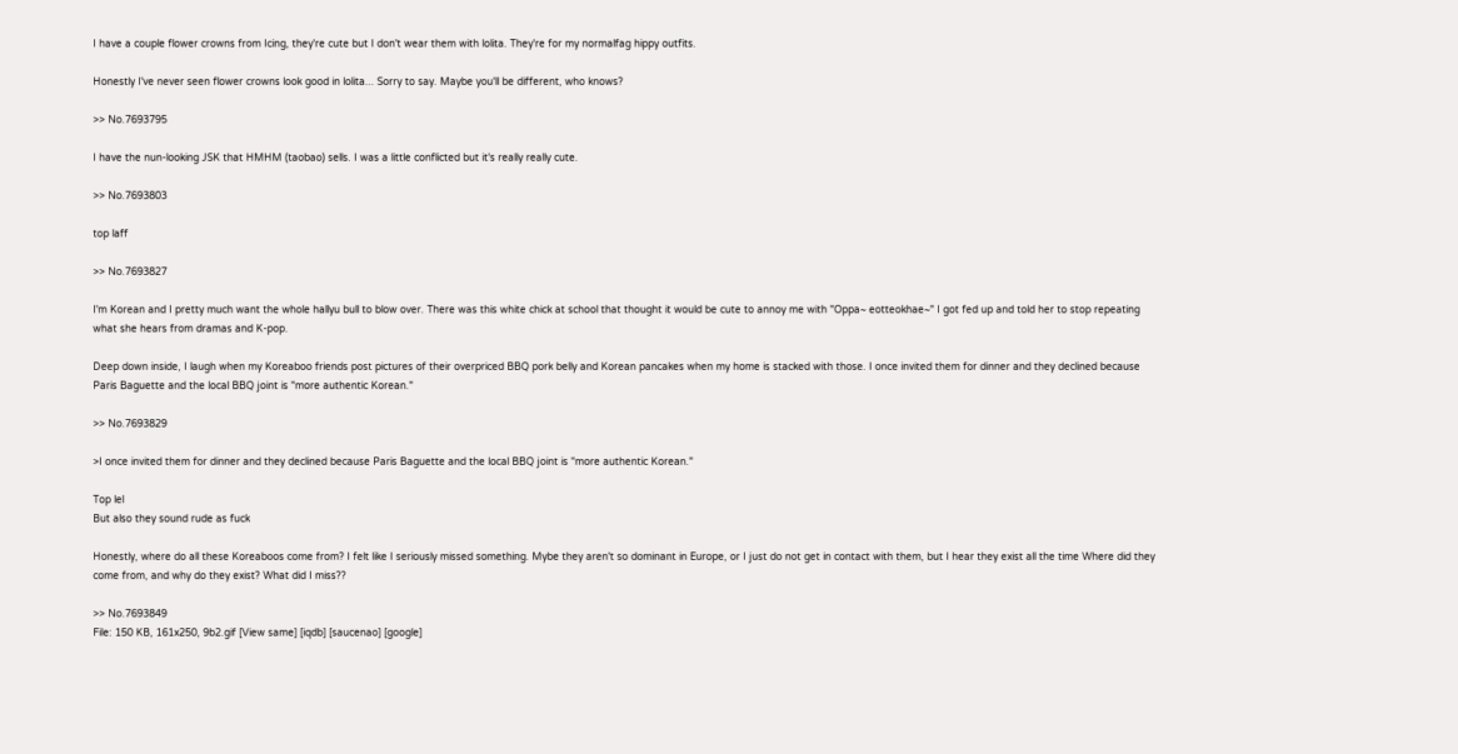I have a couple flower crowns from Icing, they're cute but I don't wear them with lolita. They're for my normalfag hippy outfits.

Honestly I've never seen flower crowns look good in lolita... Sorry to say. Maybe you'll be different, who knows?

>> No.7693795

I have the nun-looking JSK that HMHM (taobao) sells. I was a little conflicted but it's really really cute.

>> No.7693803

top laff

>> No.7693827

I'm Korean and I pretty much want the whole hallyu bull to blow over. There was this white chick at school that thought it would be cute to annoy me with "Oppa~ eotteokhae~" I got fed up and told her to stop repeating what she hears from dramas and K-pop.

Deep down inside, I laugh when my Koreaboo friends post pictures of their overpriced BBQ pork belly and Korean pancakes when my home is stacked with those. I once invited them for dinner and they declined because Paris Baguette and the local BBQ joint is "more authentic Korean."

>> No.7693829

>I once invited them for dinner and they declined because Paris Baguette and the local BBQ joint is "more authentic Korean."

Top lel
But also they sound rude as fuck

Honestly, where do all these Koreaboos come from? I felt like I seriously missed something. Mybe they aren't so dominant in Europe, or I just do not get in contact with them, but I hear they exist all the time Where did they come from, and why do they exist? What did I miss??

>> No.7693849
File: 150 KB, 161x250, 9b2.gif [View same] [iqdb] [saucenao] [google]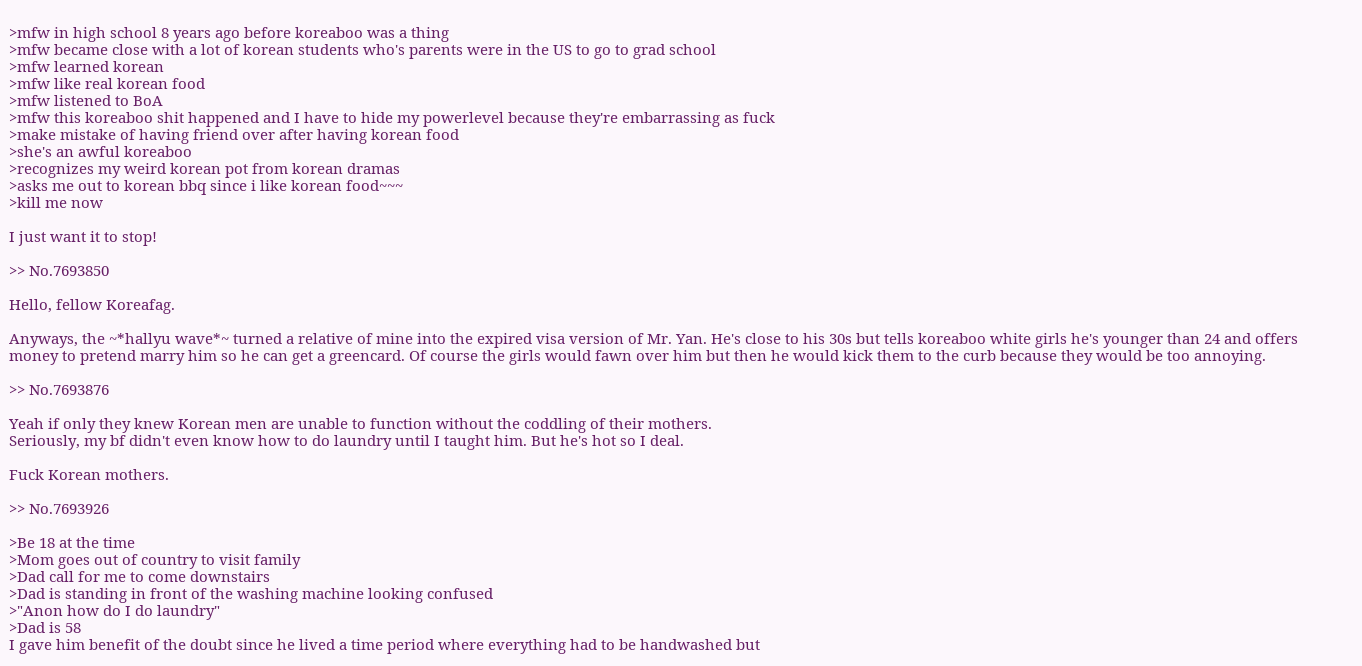>mfw in high school 8 years ago before koreaboo was a thing
>mfw became close with a lot of korean students who's parents were in the US to go to grad school
>mfw learned korean
>mfw like real korean food
>mfw listened to BoA
>mfw this koreaboo shit happened and I have to hide my powerlevel because they're embarrassing as fuck
>make mistake of having friend over after having korean food
>she's an awful koreaboo
>recognizes my weird korean pot from korean dramas
>asks me out to korean bbq since i like korean food~~~
>kill me now

I just want it to stop!

>> No.7693850

Hello, fellow Koreafag.

Anyways, the ~*hallyu wave*~ turned a relative of mine into the expired visa version of Mr. Yan. He's close to his 30s but tells koreaboo white girls he's younger than 24 and offers money to pretend marry him so he can get a greencard. Of course the girls would fawn over him but then he would kick them to the curb because they would be too annoying.

>> No.7693876

Yeah if only they knew Korean men are unable to function without the coddling of their mothers.
Seriously, my bf didn't even know how to do laundry until I taught him. But he's hot so I deal.

Fuck Korean mothers.

>> No.7693926

>Be 18 at the time
>Mom goes out of country to visit family
>Dad call for me to come downstairs
>Dad is standing in front of the washing machine looking confused
>"Anon how do I do laundry"
>Dad is 58
I gave him benefit of the doubt since he lived a time period where everything had to be handwashed but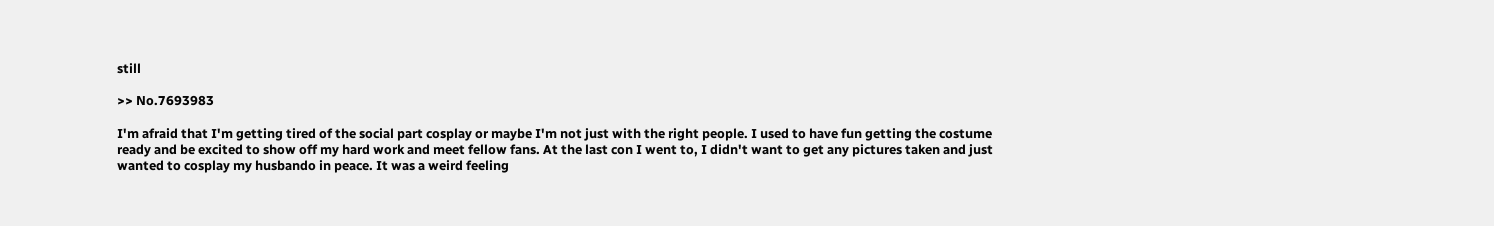still

>> No.7693983

I'm afraid that I'm getting tired of the social part cosplay or maybe I'm not just with the right people. I used to have fun getting the costume ready and be excited to show off my hard work and meet fellow fans. At the last con I went to, I didn't want to get any pictures taken and just wanted to cosplay my husbando in peace. It was a weird feeling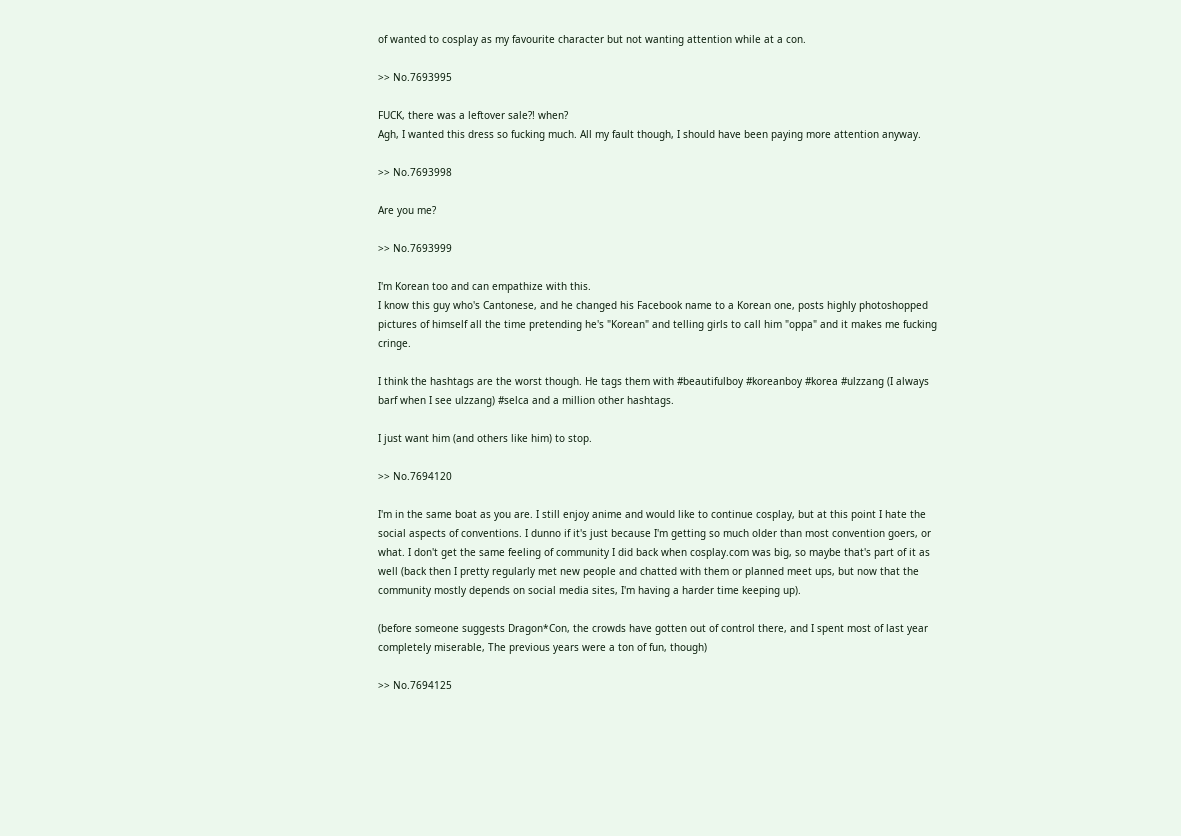of wanted to cosplay as my favourite character but not wanting attention while at a con.

>> No.7693995

FUCK, there was a leftover sale?! when?
Agh, I wanted this dress so fucking much. All my fault though, I should have been paying more attention anyway.

>> No.7693998

Are you me?

>> No.7693999

I'm Korean too and can empathize with this.
I know this guy who's Cantonese, and he changed his Facebook name to a Korean one, posts highly photoshopped pictures of himself all the time pretending he's "Korean" and telling girls to call him "oppa" and it makes me fucking cringe.

I think the hashtags are the worst though. He tags them with #beautifulboy #koreanboy #korea #ulzzang (I always barf when I see ulzzang) #selca and a million other hashtags.

I just want him (and others like him) to stop.

>> No.7694120

I'm in the same boat as you are. I still enjoy anime and would like to continue cosplay, but at this point I hate the social aspects of conventions. I dunno if it's just because I'm getting so much older than most convention goers, or what. I don't get the same feeling of community I did back when cosplay.com was big, so maybe that's part of it as well (back then I pretty regularly met new people and chatted with them or planned meet ups, but now that the community mostly depends on social media sites, I'm having a harder time keeping up).

(before someone suggests Dragon*Con, the crowds have gotten out of control there, and I spent most of last year completely miserable, The previous years were a ton of fun, though)

>> No.7694125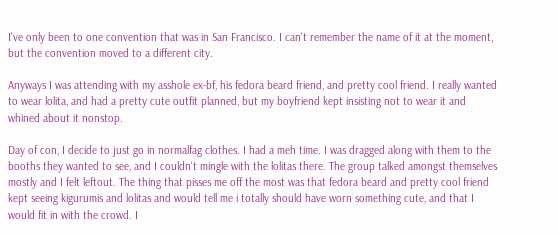I've only been to one convention that was in San Francisco. I can't remember the name of it at the moment, but the convention moved to a different city.

Anyways I was attending with my asshole ex-bf, his fedora beard friend, and pretty cool friend. I really wanted to wear lolita, and had a pretty cute outfit planned, but my boyfriend kept insisting not to wear it and whined about it nonstop.

Day of con, I decide to just go in normalfag clothes. I had a meh time. I was dragged along with them to the booths they wanted to see, and I couldn't mingle with the lolitas there. The group talked amongst themselves mostly and I felt leftout. The thing that pisses me off the most was that fedora beard and pretty cool friend kept seeing kigurumis and lolitas and would tell me i totally should have worn something cute, and that I would fit in with the crowd. I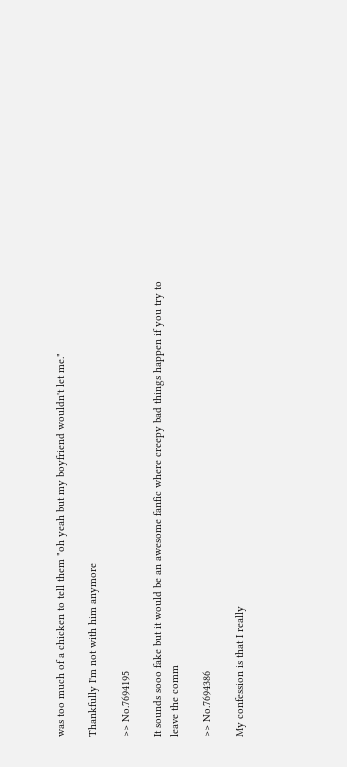was too much of a chicken to tell them "oh yeah but my boyfriend wouldn't let me."

Thankfully I'm not with him anymore

>> No.7694195

It sounds sooo fake but it would be an awesome fanfic where creepy bad things happen if you try to leave the comm

>> No.7694386

My confession is that I really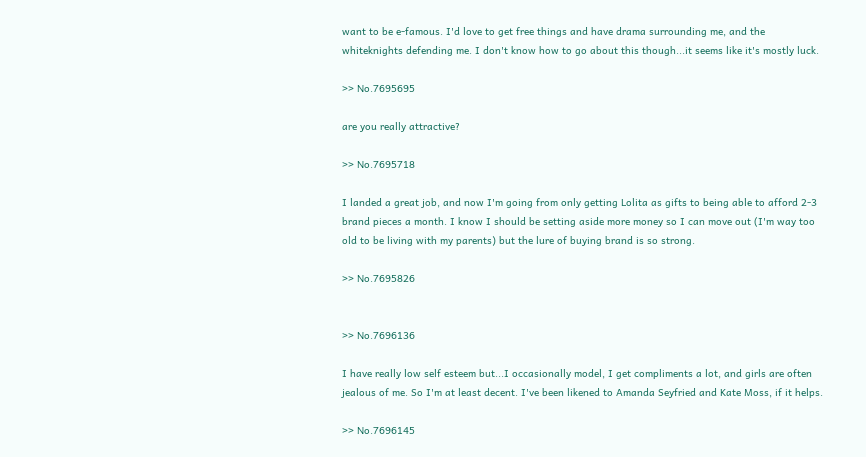want to be e-famous. I'd love to get free things and have drama surrounding me, and the whiteknights defending me. I don't know how to go about this though...it seems like it's mostly luck.

>> No.7695695

are you really attractive?

>> No.7695718

I landed a great job, and now I'm going from only getting Lolita as gifts to being able to afford 2-3 brand pieces a month. I know I should be setting aside more money so I can move out (I'm way too old to be living with my parents) but the lure of buying brand is so strong.

>> No.7695826


>> No.7696136

I have really low self esteem but...I occasionally model, I get compliments a lot, and girls are often jealous of me. So I'm at least decent. I've been likened to Amanda Seyfried and Kate Moss, if it helps.

>> No.7696145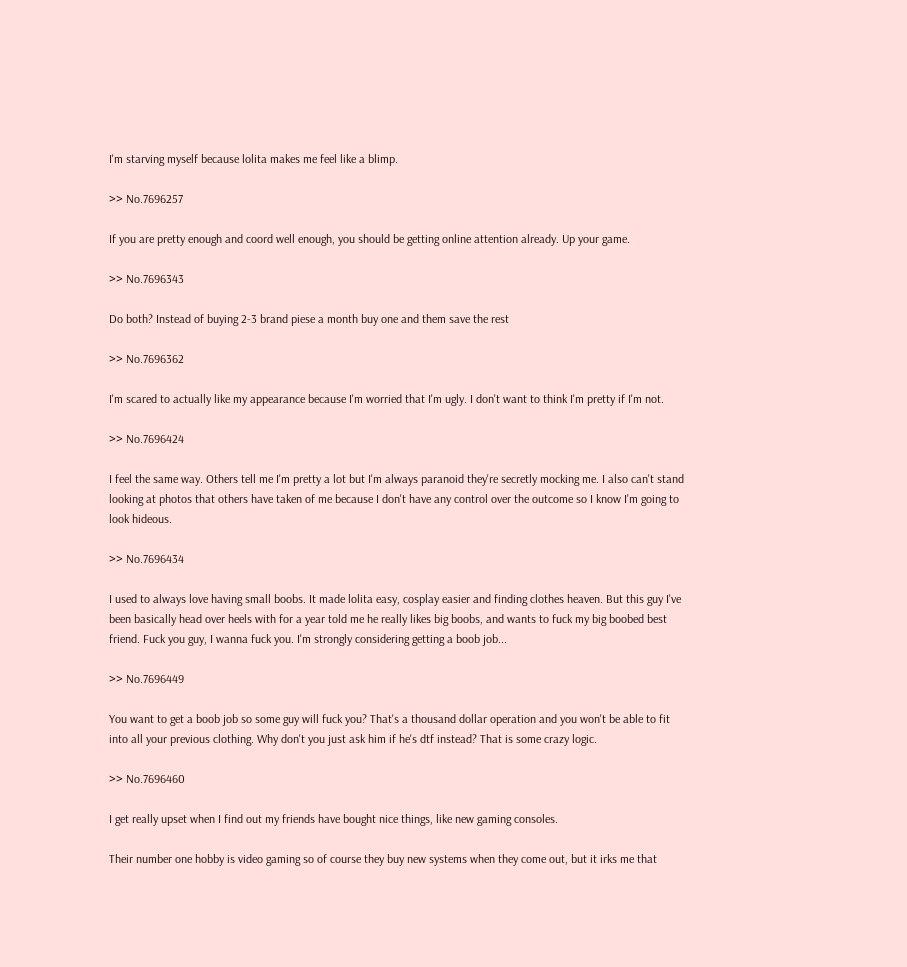I'm starving myself because lolita makes me feel like a blimp.

>> No.7696257

If you are pretty enough and coord well enough, you should be getting online attention already. Up your game.

>> No.7696343

Do both? Instead of buying 2-3 brand piese a month buy one and them save the rest

>> No.7696362

I'm scared to actually like my appearance because I'm worried that I'm ugly. I don't want to think I'm pretty if I'm not.

>> No.7696424

I feel the same way. Others tell me I'm pretty a lot but I'm always paranoid they're secretly mocking me. I also can't stand looking at photos that others have taken of me because I don't have any control over the outcome so I know I'm going to look hideous.

>> No.7696434

I used to always love having small boobs. It made lolita easy, cosplay easier and finding clothes heaven. But this guy I've been basically head over heels with for a year told me he really likes big boobs, and wants to fuck my big boobed best friend. Fuck you guy, I wanna fuck you. I'm strongly considering getting a boob job...

>> No.7696449

You want to get a boob job so some guy will fuck you? That's a thousand dollar operation and you won't be able to fit into all your previous clothing. Why don't you just ask him if he's dtf instead? That is some crazy logic.

>> No.7696460

I get really upset when I find out my friends have bought nice things, like new gaming consoles.

Their number one hobby is video gaming so of course they buy new systems when they come out, but it irks me that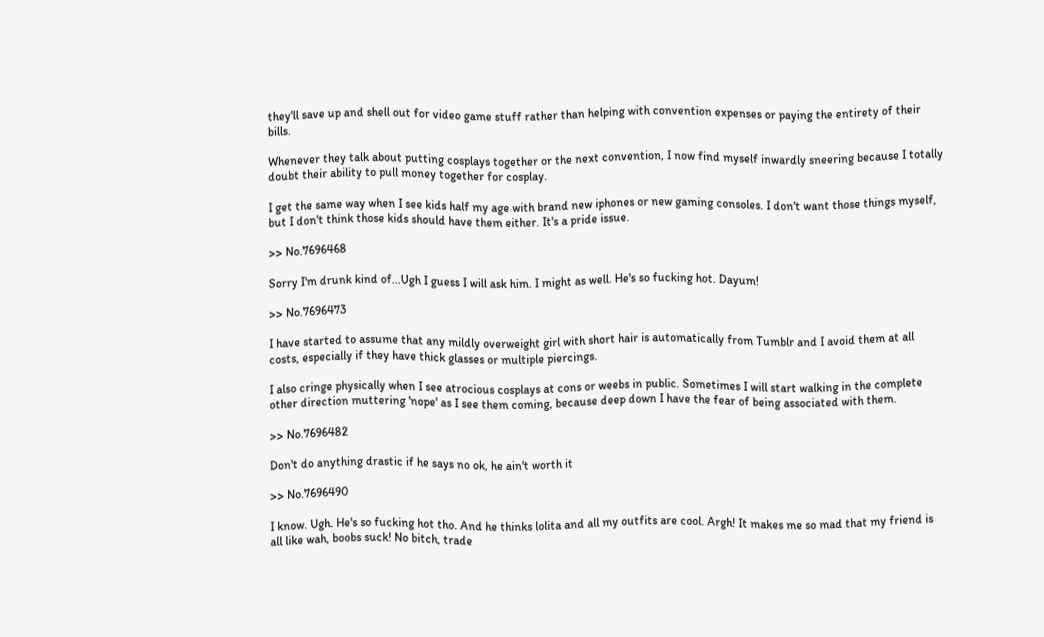they'll save up and shell out for video game stuff rather than helping with convention expenses or paying the entirety of their bills.

Whenever they talk about putting cosplays together or the next convention, I now find myself inwardly sneering because I totally doubt their ability to pull money together for cosplay.

I get the same way when I see kids half my age with brand new iphones or new gaming consoles. I don't want those things myself, but I don't think those kids should have them either. It's a pride issue.

>> No.7696468

Sorry I'm drunk kind of...Ugh I guess I will ask him. I might as well. He's so fucking hot. Dayum!

>> No.7696473

I have started to assume that any mildly overweight girl with short hair is automatically from Tumblr and I avoid them at all costs, especially if they have thick glasses or multiple piercings.

I also cringe physically when I see atrocious cosplays at cons or weebs in public. Sometimes I will start walking in the complete other direction muttering 'nope' as I see them coming, because deep down I have the fear of being associated with them.

>> No.7696482

Don't do anything drastic if he says no ok, he ain't worth it

>> No.7696490

I know. Ugh. He's so fucking hot tho. And he thinks lolita and all my outfits are cool. Argh! It makes me so mad that my friend is all like wah, boobs suck! No bitch, trade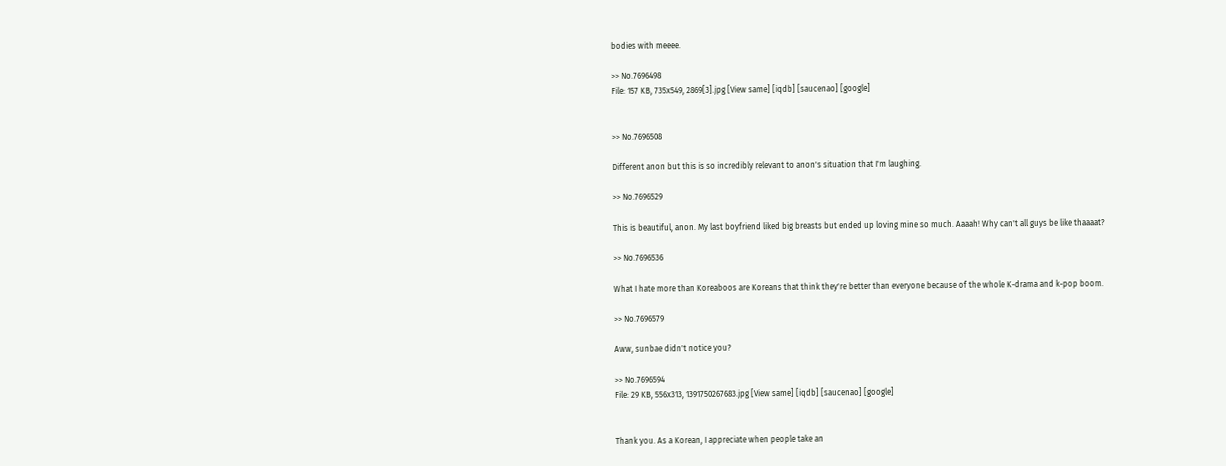bodies with meeee.

>> No.7696498
File: 157 KB, 735x549, 2869[3].jpg [View same] [iqdb] [saucenao] [google]


>> No.7696508

Different anon but this is so incredibly relevant to anon's situation that I'm laughing.

>> No.7696529

This is beautiful, anon. My last boyfriend liked big breasts but ended up loving mine so much. Aaaah! Why can't all guys be like thaaaat?

>> No.7696536

What I hate more than Koreaboos are Koreans that think they're better than everyone because of the whole K-drama and k-pop boom.

>> No.7696579

Aww, sunbae didn't notice you?

>> No.7696594
File: 29 KB, 556x313, 1391750267683.jpg [View same] [iqdb] [saucenao] [google]


Thank you. As a Korean, I appreciate when people take an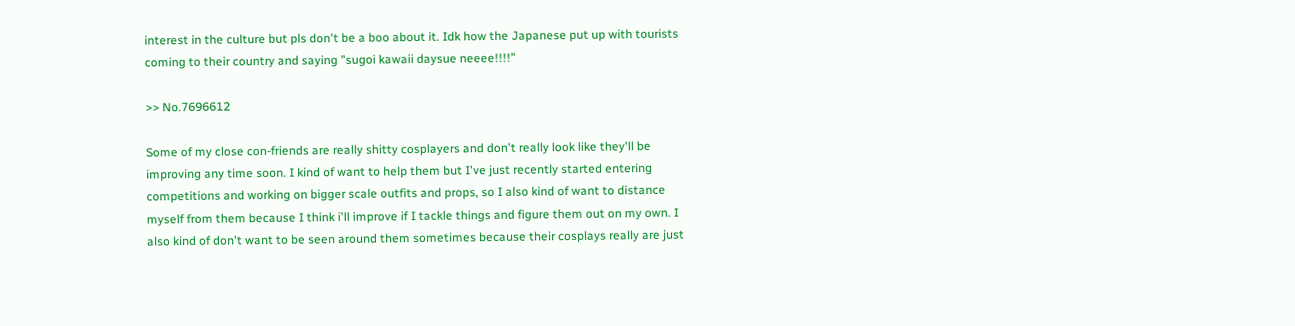interest in the culture but pls don't be a boo about it. Idk how the Japanese put up with tourists coming to their country and saying "sugoi kawaii daysue neeee!!!!"

>> No.7696612

Some of my close con-friends are really shitty cosplayers and don't really look like they'll be improving any time soon. I kind of want to help them but I've just recently started entering competitions and working on bigger scale outfits and props, so I also kind of want to distance myself from them because I think i'll improve if I tackle things and figure them out on my own. I also kind of don't want to be seen around them sometimes because their cosplays really are just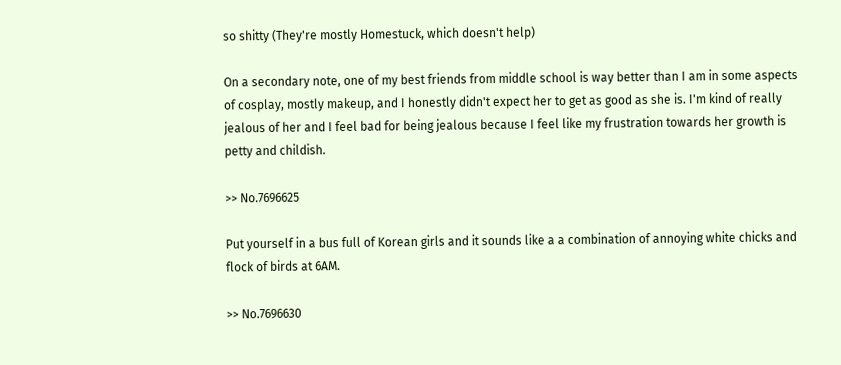so shitty (They're mostly Homestuck, which doesn't help)

On a secondary note, one of my best friends from middle school is way better than I am in some aspects of cosplay, mostly makeup, and I honestly didn't expect her to get as good as she is. I'm kind of really jealous of her and I feel bad for being jealous because I feel like my frustration towards her growth is petty and childish.

>> No.7696625

Put yourself in a bus full of Korean girls and it sounds like a a combination of annoying white chicks and flock of birds at 6AM.

>> No.7696630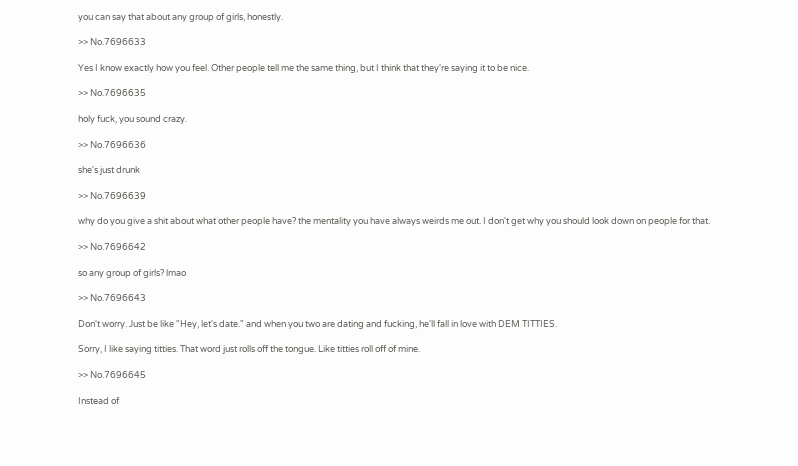you can say that about any group of girls, honestly.

>> No.7696633

Yes I know exactly how you feel. Other people tell me the same thing, but I think that they're saying it to be nice.

>> No.7696635

holy fuck, you sound crazy.

>> No.7696636

she's just drunk

>> No.7696639

why do you give a shit about what other people have? the mentality you have always weirds me out. I don't get why you should look down on people for that.

>> No.7696642

so any group of girls? lmao

>> No.7696643

Don't worry. Just be like "Hey, let's date." and when you two are dating and fucking, he'll fall in love with DEM TITTIES.

Sorry, I like saying titties. That word just rolls off the tongue. Like titties roll off of mine.

>> No.7696645

Instead of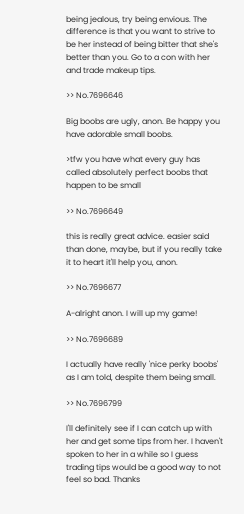being jealous, try being envious. The difference is that you want to strive to be her instead of being bitter that she's better than you. Go to a con with her and trade makeup tips.

>> No.7696646

Big boobs are ugly, anon. Be happy you have adorable small boobs.

>tfw you have what every guy has called absolutely perfect boobs that happen to be small

>> No.7696649

this is really great advice. easier said than done, maybe, but if you really take it to heart it'll help you, anon.

>> No.7696677

A-alright anon. I will up my game!

>> No.7696689

I actually have really 'nice perky boobs' as I am told, despite them being small.

>> No.7696799

I'll definitely see if I can catch up with her and get some tips from her. I haven't spoken to her in a while so I guess trading tips would be a good way to not feel so bad. Thanks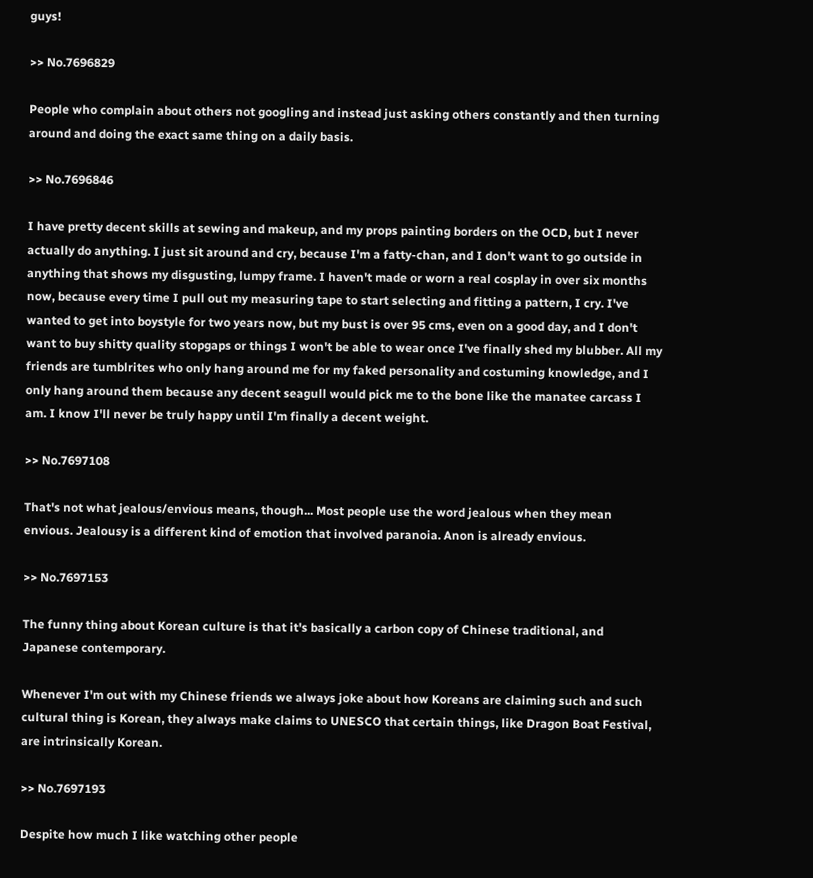guys!

>> No.7696829

People who complain about others not googling and instead just asking others constantly and then turning around and doing the exact same thing on a daily basis.

>> No.7696846

I have pretty decent skills at sewing and makeup, and my props painting borders on the OCD, but I never actually do anything. I just sit around and cry, because I'm a fatty-chan, and I don't want to go outside in anything that shows my disgusting, lumpy frame. I haven't made or worn a real cosplay in over six months now, because every time I pull out my measuring tape to start selecting and fitting a pattern, I cry. I've wanted to get into boystyle for two years now, but my bust is over 95 cms, even on a good day, and I don't want to buy shitty quality stopgaps or things I won't be able to wear once I've finally shed my blubber. All my friends are tumblrites who only hang around me for my faked personality and costuming knowledge, and I only hang around them because any decent seagull would pick me to the bone like the manatee carcass I am. I know I'll never be truly happy until I'm finally a decent weight.

>> No.7697108

That's not what jealous/envious means, though... Most people use the word jealous when they mean envious. Jealousy is a different kind of emotion that involved paranoia. Anon is already envious.

>> No.7697153

The funny thing about Korean culture is that it's basically a carbon copy of Chinese traditional, and Japanese contemporary.

Whenever I'm out with my Chinese friends we always joke about how Koreans are claiming such and such cultural thing is Korean, they always make claims to UNESCO that certain things, like Dragon Boat Festival, are intrinsically Korean.

>> No.7697193

Despite how much I like watching other people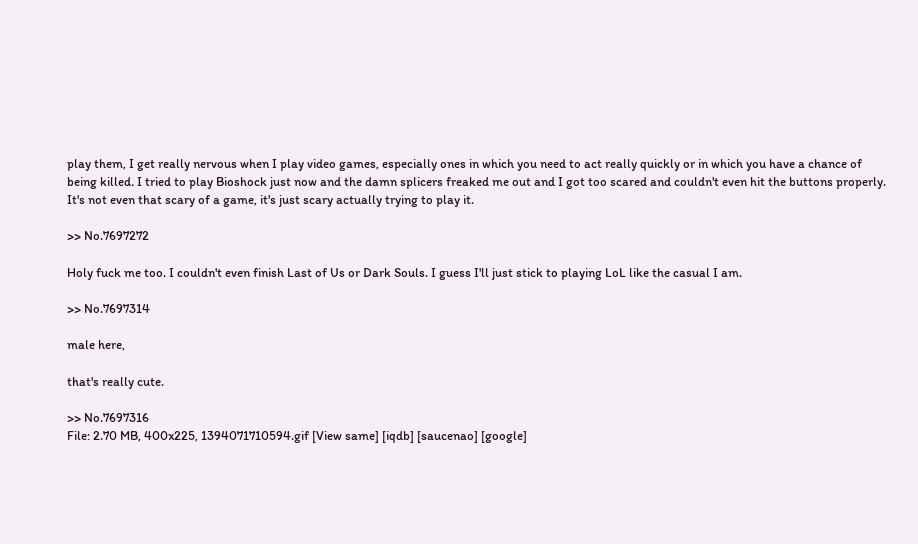play them, I get really nervous when I play video games, especially ones in which you need to act really quickly or in which you have a chance of being killed. I tried to play Bioshock just now and the damn splicers freaked me out and I got too scared and couldn't even hit the buttons properly. It's not even that scary of a game, it's just scary actually trying to play it.

>> No.7697272

Holy fuck me too. I couldn't even finish Last of Us or Dark Souls. I guess I'll just stick to playing LoL like the casual I am.

>> No.7697314

male here,

that's really cute.

>> No.7697316
File: 2.70 MB, 400x225, 1394071710594.gif [View same] [iqdb] [saucenao] [google]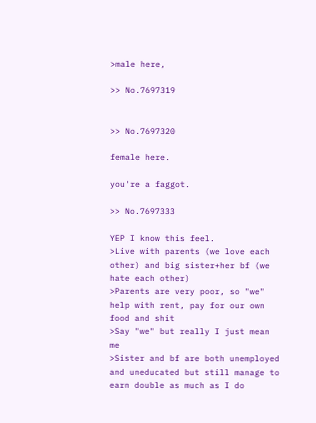>male here,

>> No.7697319


>> No.7697320

female here.

you're a faggot.

>> No.7697333

YEP I know this feel.
>Live with parents (we love each other) and big sister+her bf (we hate each other)
>Parents are very poor, so "we" help with rent, pay for our own food and shit
>Say "we" but really I just mean me
>Sister and bf are both unemployed and uneducated but still manage to earn double as much as I do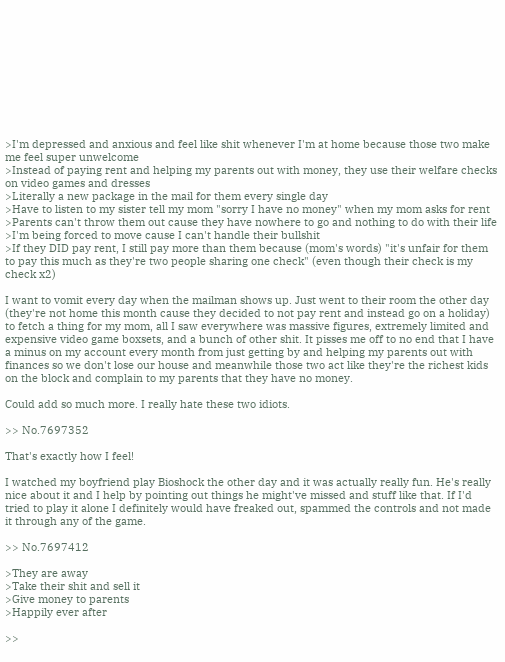>I'm depressed and anxious and feel like shit whenever I'm at home because those two make me feel super unwelcome
>Instead of paying rent and helping my parents out with money, they use their welfare checks on video games and dresses
>Literally a new package in the mail for them every single day
>Have to listen to my sister tell my mom "sorry I have no money" when my mom asks for rent
>Parents can't throw them out cause they have nowhere to go and nothing to do with their life
>I'm being forced to move cause I can't handle their bullshit
>If they DID pay rent, I still pay more than them because (mom's words) "it's unfair for them to pay this much as they're two people sharing one check" (even though their check is my check x2)

I want to vomit every day when the mailman shows up. Just went to their room the other day (they're not home this month cause they decided to not pay rent and instead go on a holiday) to fetch a thing for my mom, all I saw everywhere was massive figures, extremely limited and expensive video game boxsets, and a bunch of other shit. It pisses me off to no end that I have a minus on my account every month from just getting by and helping my parents out with finances so we don't lose our house and meanwhile those two act like they're the richest kids on the block and complain to my parents that they have no money.

Could add so much more. I really hate these two idiots.

>> No.7697352

That's exactly how I feel!

I watched my boyfriend play Bioshock the other day and it was actually really fun. He's really nice about it and I help by pointing out things he might've missed and stuff like that. If I'd tried to play it alone I definitely would have freaked out, spammed the controls and not made it through any of the game.

>> No.7697412

>They are away
>Take their shit and sell it
>Give money to parents
>Happily ever after

>>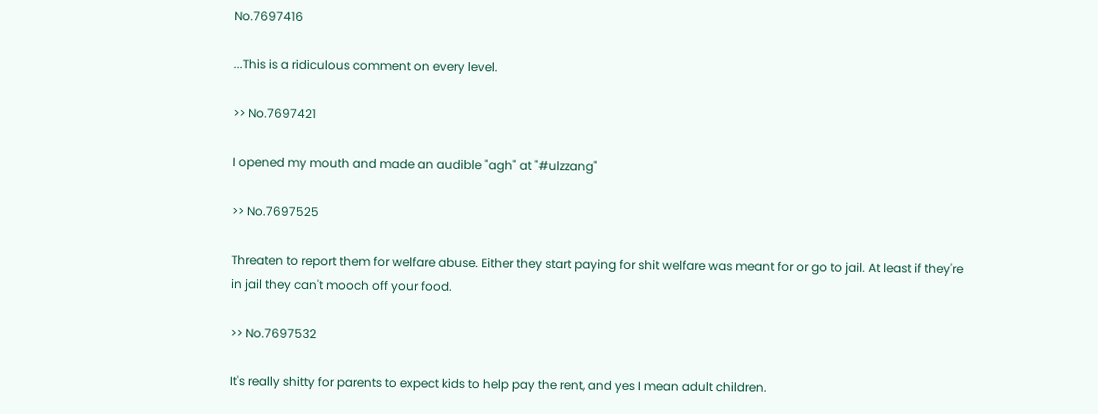No.7697416

...This is a ridiculous comment on every level.

>> No.7697421

I opened my mouth and made an audible "agh" at "#ulzzang"

>> No.7697525

Threaten to report them for welfare abuse. Either they start paying for shit welfare was meant for or go to jail. At least if they're in jail they can't mooch off your food.

>> No.7697532

It's really shitty for parents to expect kids to help pay the rent, and yes I mean adult children.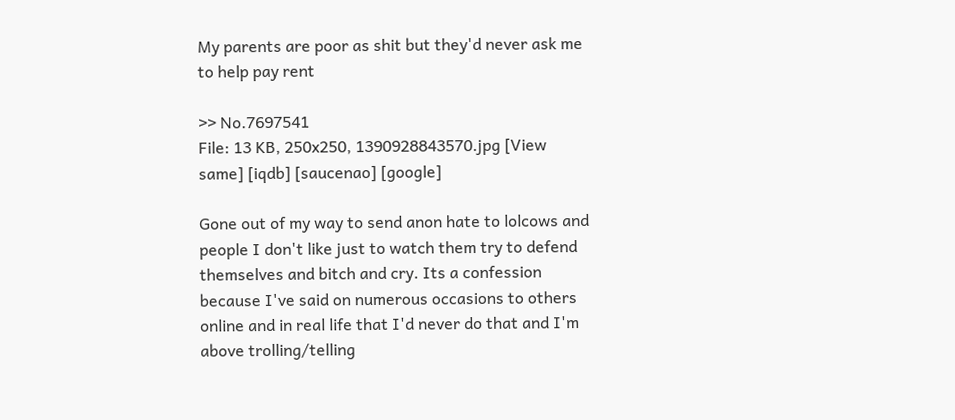My parents are poor as shit but they'd never ask me to help pay rent

>> No.7697541
File: 13 KB, 250x250, 1390928843570.jpg [View same] [iqdb] [saucenao] [google]

Gone out of my way to send anon hate to lolcows and people I don't like just to watch them try to defend themselves and bitch and cry. Its a confession because I've said on numerous occasions to others online and in real life that I'd never do that and I'm above trolling/telling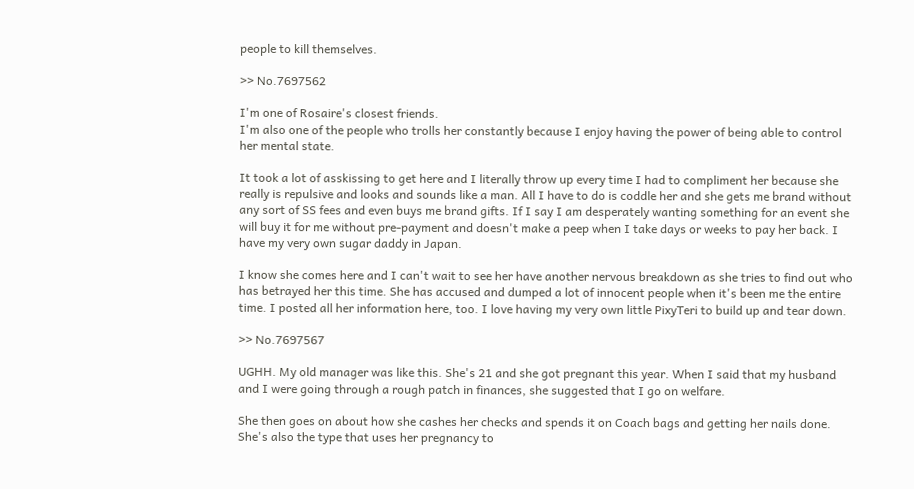people to kill themselves.

>> No.7697562

I'm one of Rosaire's closest friends.
I'm also one of the people who trolls her constantly because I enjoy having the power of being able to control her mental state.

It took a lot of asskissing to get here and I literally throw up every time I had to compliment her because she really is repulsive and looks and sounds like a man. All I have to do is coddle her and she gets me brand without any sort of SS fees and even buys me brand gifts. If I say I am desperately wanting something for an event she will buy it for me without pre-payment and doesn't make a peep when I take days or weeks to pay her back. I have my very own sugar daddy in Japan.

I know she comes here and I can't wait to see her have another nervous breakdown as she tries to find out who has betrayed her this time. She has accused and dumped a lot of innocent people when it's been me the entire time. I posted all her information here, too. I love having my very own little PixyTeri to build up and tear down.

>> No.7697567

UGHH. My old manager was like this. She's 21 and she got pregnant this year. When I said that my husband and I were going through a rough patch in finances, she suggested that I go on welfare.

She then goes on about how she cashes her checks and spends it on Coach bags and getting her nails done. She's also the type that uses her pregnancy to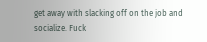get away with slacking off on the job and socialize. Fuck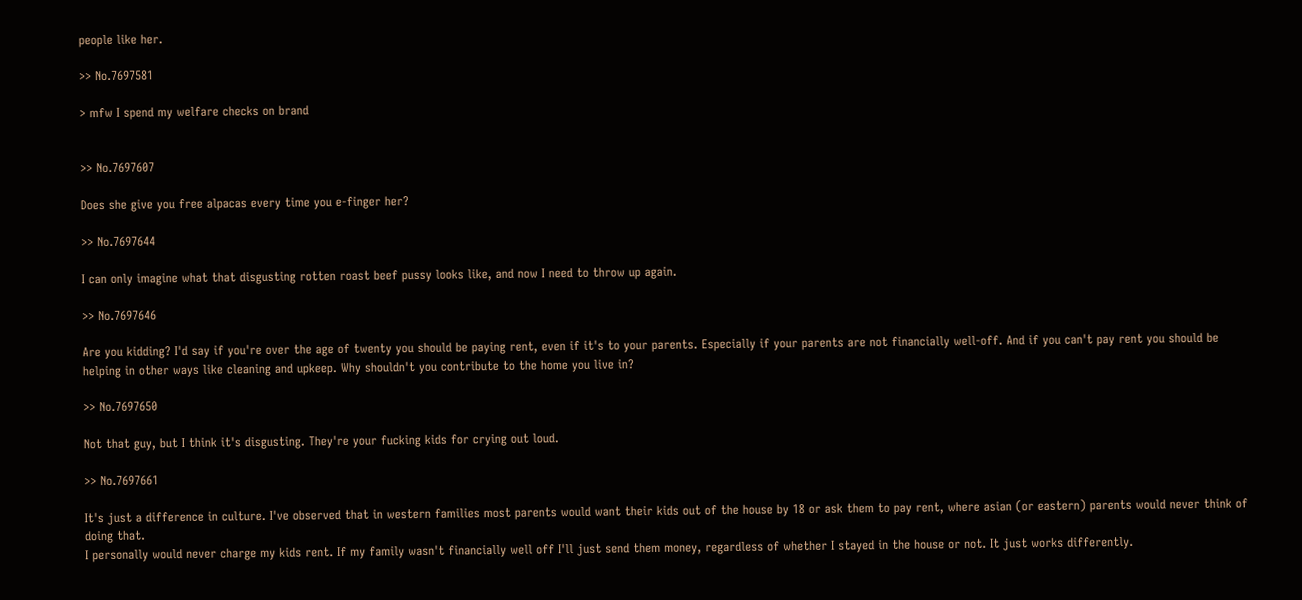people like her.

>> No.7697581

> mfw I spend my welfare checks on brand


>> No.7697607

Does she give you free alpacas every time you e-finger her?

>> No.7697644

I can only imagine what that disgusting rotten roast beef pussy looks like, and now I need to throw up again.

>> No.7697646

Are you kidding? I'd say if you're over the age of twenty you should be paying rent, even if it's to your parents. Especially if your parents are not financially well-off. And if you can't pay rent you should be helping in other ways like cleaning and upkeep. Why shouldn't you contribute to the home you live in?

>> No.7697650

Not that guy, but I think it's disgusting. They're your fucking kids for crying out loud.

>> No.7697661

It's just a difference in culture. I've observed that in western families most parents would want their kids out of the house by 18 or ask them to pay rent, where asian (or eastern) parents would never think of doing that.
I personally would never charge my kids rent. If my family wasn't financially well off I'll just send them money, regardless of whether I stayed in the house or not. It just works differently.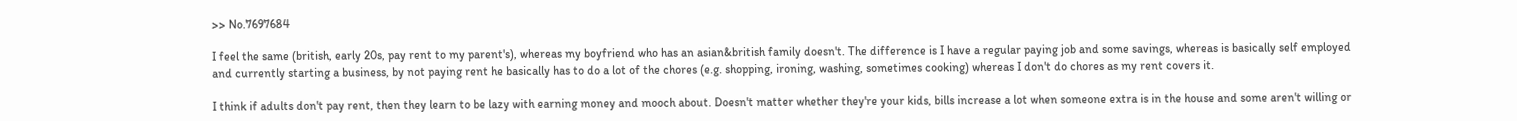>> No.7697684

I feel the same (british, early 20s, pay rent to my parent's), whereas my boyfriend who has an asian&british family doesn't. The difference is I have a regular paying job and some savings, whereas is basically self employed and currently starting a business, by not paying rent he basically has to do a lot of the chores (e.g. shopping, ironing, washing, sometimes cooking) whereas I don't do chores as my rent covers it.

I think if adults don't pay rent, then they learn to be lazy with earning money and mooch about. Doesn't matter whether they're your kids, bills increase a lot when someone extra is in the house and some aren't willing or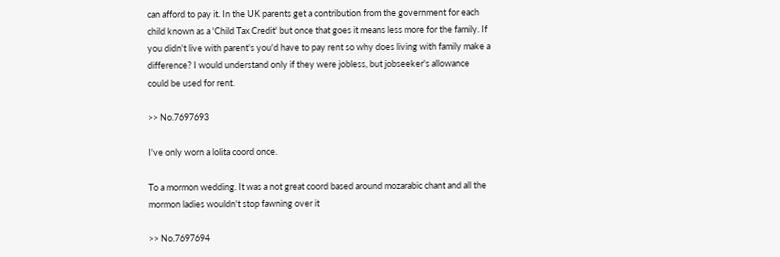can afford to pay it. In the UK parents get a contribution from the government for each child known as a 'Child Tax Credit' but once that goes it means less more for the family. If you didn't live with parent's you'd have to pay rent so why does living with family make a difference? I would understand only if they were jobless, but jobseeker's allowance could be used for rent.

>> No.7697693

I've only worn a lolita coord once.

To a mormon wedding. It was a not great coord based around mozarabic chant and all the mormon ladies wouldn't stop fawning over it

>> No.7697694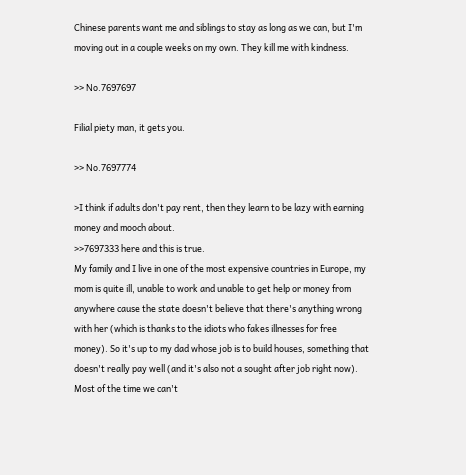Chinese parents want me and siblings to stay as long as we can, but I'm moving out in a couple weeks on my own. They kill me with kindness.

>> No.7697697

Filial piety man, it gets you.

>> No.7697774

>I think if adults don't pay rent, then they learn to be lazy with earning money and mooch about.
>>7697333 here and this is true.
My family and I live in one of the most expensive countries in Europe, my mom is quite ill, unable to work and unable to get help or money from anywhere cause the state doesn't believe that there's anything wrong with her (which is thanks to the idiots who fakes illnesses for free money). So it's up to my dad whose job is to build houses, something that doesn't really pay well (and it's also not a sought after job right now). Most of the time we can't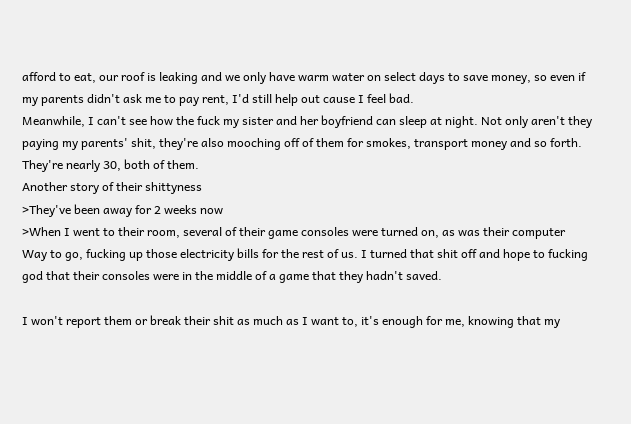afford to eat, our roof is leaking and we only have warm water on select days to save money, so even if my parents didn't ask me to pay rent, I'd still help out cause I feel bad.
Meanwhile, I can't see how the fuck my sister and her boyfriend can sleep at night. Not only aren't they paying my parents' shit, they're also mooching off of them for smokes, transport money and so forth. They're nearly 30, both of them.
Another story of their shittyness
>They've been away for 2 weeks now
>When I went to their room, several of their game consoles were turned on, as was their computer
Way to go, fucking up those electricity bills for the rest of us. I turned that shit off and hope to fucking god that their consoles were in the middle of a game that they hadn't saved.

I won't report them or break their shit as much as I want to, it's enough for me, knowing that my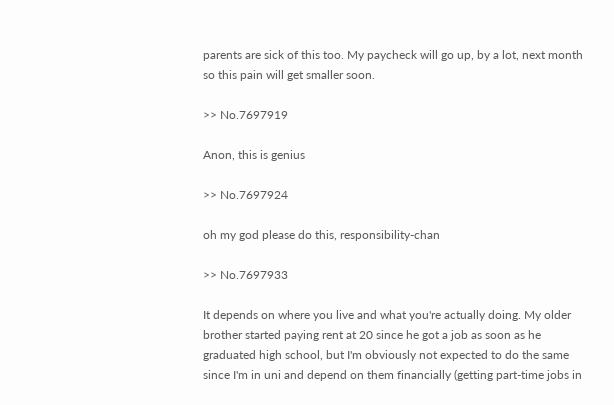parents are sick of this too. My paycheck will go up, by a lot, next month so this pain will get smaller soon.

>> No.7697919

Anon, this is genius

>> No.7697924

oh my god please do this, responsibility-chan

>> No.7697933

It depends on where you live and what you're actually doing. My older brother started paying rent at 20 since he got a job as soon as he graduated high school, but I'm obviously not expected to do the same since I'm in uni and depend on them financially (getting part-time jobs in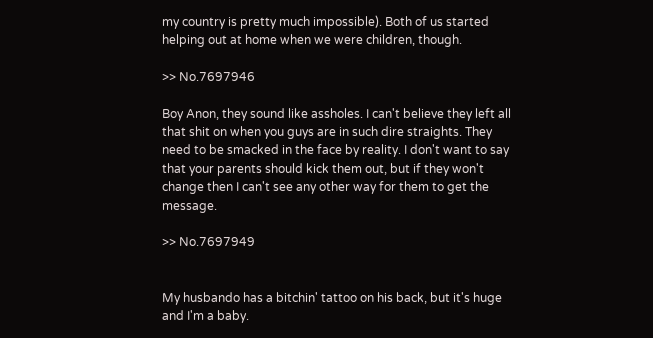my country is pretty much impossible). Both of us started helping out at home when we were children, though.

>> No.7697946

Boy Anon, they sound like assholes. I can't believe they left all that shit on when you guys are in such dire straights. They need to be smacked in the face by reality. I don't want to say that your parents should kick them out, but if they won't change then I can't see any other way for them to get the message.

>> No.7697949


My husbando has a bitchin' tattoo on his back, but it's huge and I'm a baby.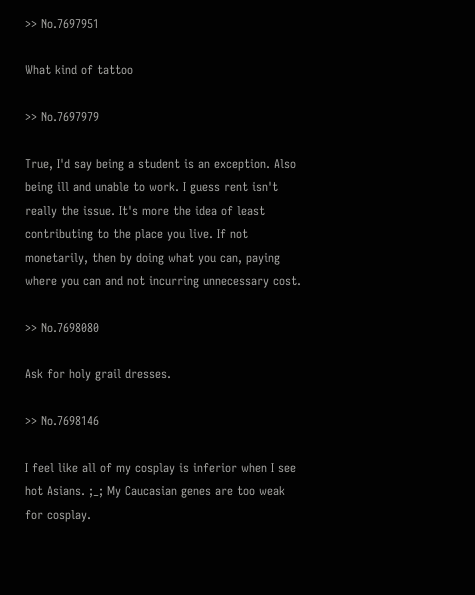>> No.7697951

What kind of tattoo

>> No.7697979

True, I'd say being a student is an exception. Also being ill and unable to work. I guess rent isn't really the issue. It's more the idea of least contributing to the place you live. If not monetarily, then by doing what you can, paying where you can and not incurring unnecessary cost.

>> No.7698080

Ask for holy grail dresses.

>> No.7698146

I feel like all of my cosplay is inferior when I see hot Asians. ;_; My Caucasian genes are too weak for cosplay.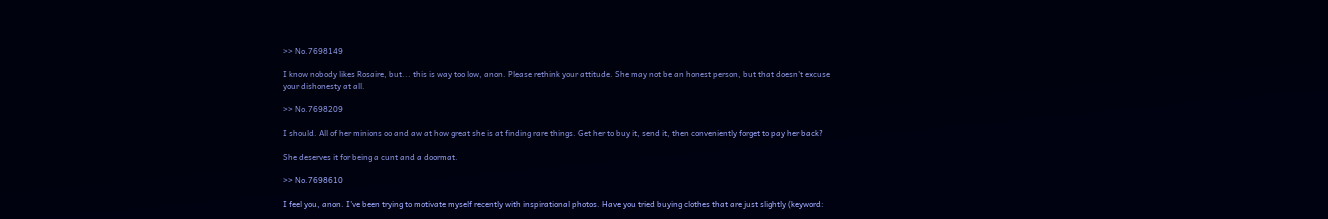>> No.7698149

I know nobody likes Rosaire, but... this is way too low, anon. Please rethink your attitude. She may not be an honest person, but that doesn't excuse your dishonesty at all.

>> No.7698209

I should. All of her minions oo and aw at how great she is at finding rare things. Get her to buy it, send it, then conveniently forget to pay her back?

She deserves it for being a cunt and a doormat.

>> No.7698610

I feel you, anon. I've been trying to motivate myself recently with inspirational photos. Have you tried buying clothes that are just slightly (keyword: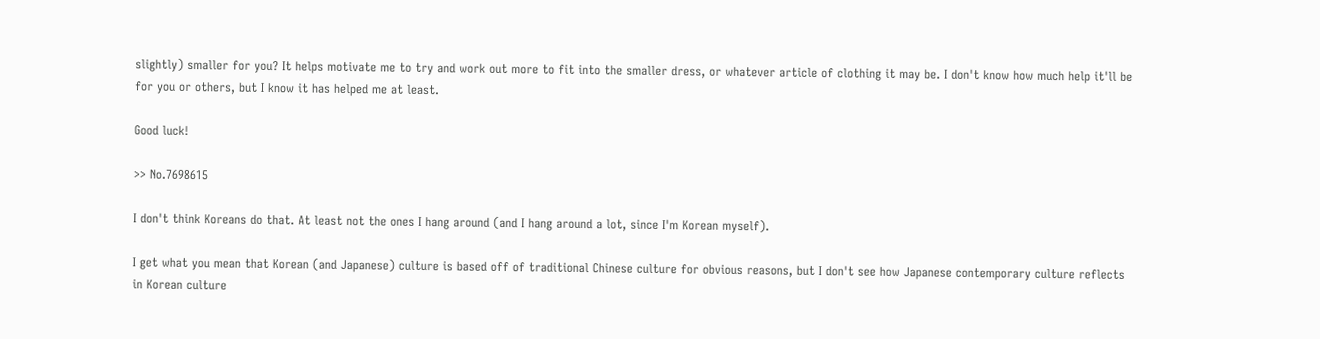slightly) smaller for you? It helps motivate me to try and work out more to fit into the smaller dress, or whatever article of clothing it may be. I don't know how much help it'll be for you or others, but I know it has helped me at least.

Good luck!

>> No.7698615

I don't think Koreans do that. At least not the ones I hang around (and I hang around a lot, since I'm Korean myself).

I get what you mean that Korean (and Japanese) culture is based off of traditional Chinese culture for obvious reasons, but I don't see how Japanese contemporary culture reflects in Korean culture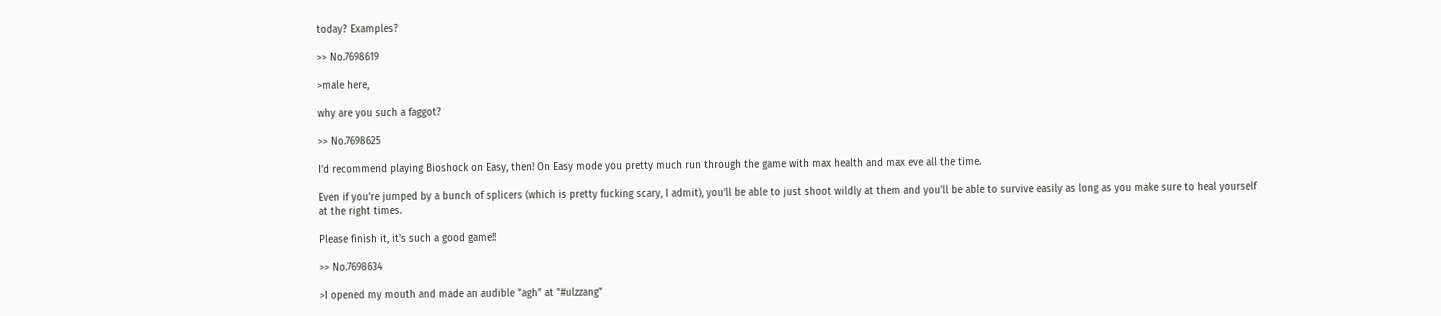today? Examples?

>> No.7698619

>male here,

why are you such a faggot?

>> No.7698625

I'd recommend playing Bioshock on Easy, then! On Easy mode you pretty much run through the game with max health and max eve all the time.

Even if you're jumped by a bunch of splicers (which is pretty fucking scary, I admit), you'll be able to just shoot wildly at them and you'll be able to survive easily as long as you make sure to heal yourself at the right times.

Please finish it, it's such a good game!!

>> No.7698634

>I opened my mouth and made an audible "agh" at "#ulzzang"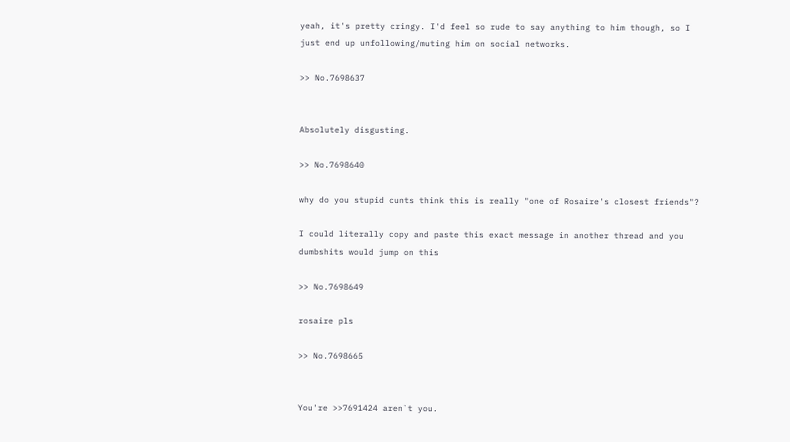yeah, it's pretty cringy. I'd feel so rude to say anything to him though, so I just end up unfollowing/muting him on social networks.

>> No.7698637


Absolutely disgusting.

>> No.7698640

why do you stupid cunts think this is really "one of Rosaire's closest friends"?

I could literally copy and paste this exact message in another thread and you dumbshits would jump on this

>> No.7698649

rosaire pls

>> No.7698665


You're >>7691424 aren`t you.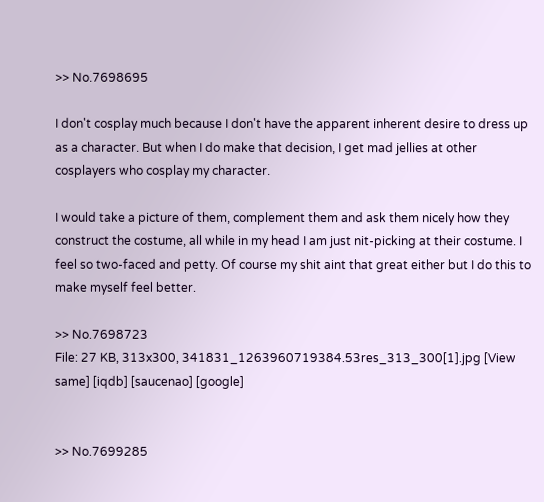>> No.7698695

I don't cosplay much because I don't have the apparent inherent desire to dress up as a character. But when I do make that decision, I get mad jellies at other cosplayers who cosplay my character.

I would take a picture of them, complement them and ask them nicely how they construct the costume, all while in my head I am just nit-picking at their costume. I feel so two-faced and petty. Of course my shit aint that great either but I do this to make myself feel better.

>> No.7698723
File: 27 KB, 313x300, 341831_1263960719384.53res_313_300[1].jpg [View same] [iqdb] [saucenao] [google]


>> No.7699285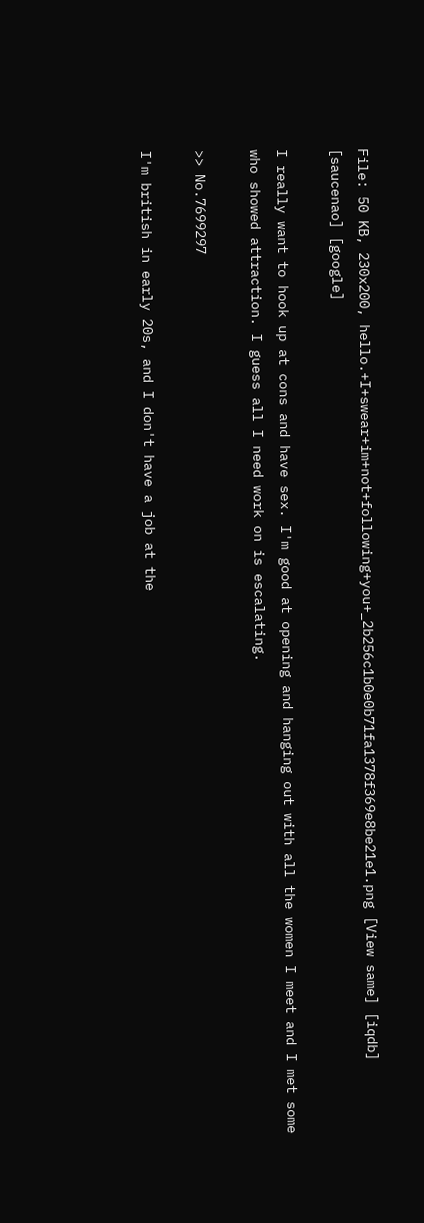File: 50 KB, 230x200, hello.+I+swear+im+not+following+you+_2b256c1b0e0b71fa1378f369e8be21e1.png [View same] [iqdb] [saucenao] [google]

I really want to hook up at cons and have sex. I'm good at opening and hanging out with all the women I meet and I met some who showed attraction. I guess all I need work on is escalating.

>> No.7699297

I'm british in early 20s, and I don't have a job at the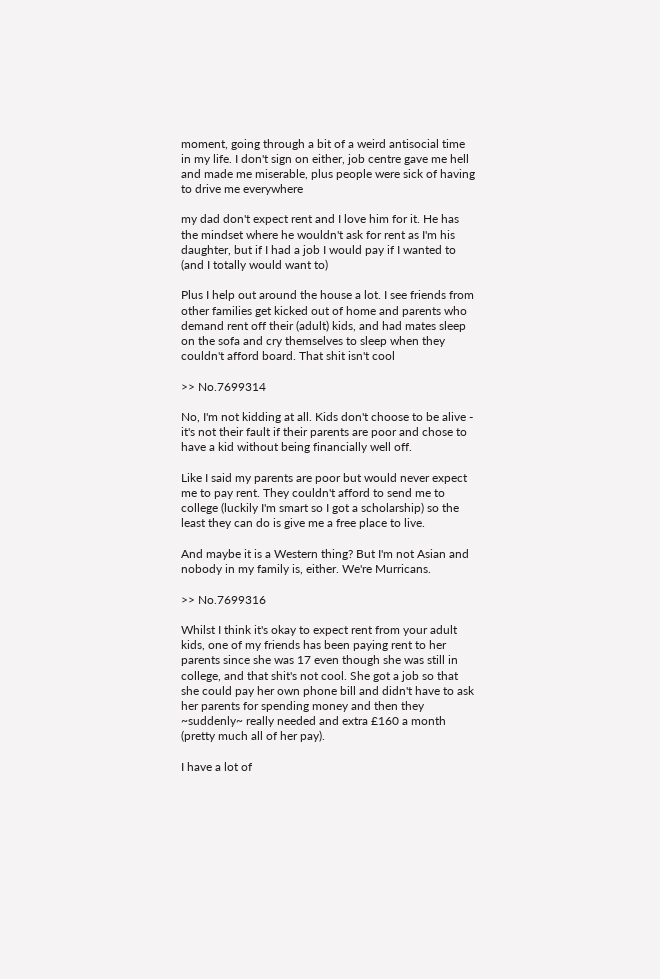moment, going through a bit of a weird antisocial time in my life. I don't sign on either, job centre gave me hell and made me miserable, plus people were sick of having to drive me everywhere

my dad don't expect rent and I love him for it. He has the mindset where he wouldn't ask for rent as I'm his daughter, but if I had a job I would pay if I wanted to (and I totally would want to)

Plus I help out around the house a lot. I see friends from other families get kicked out of home and parents who demand rent off their (adult) kids, and had mates sleep on the sofa and cry themselves to sleep when they couldn't afford board. That shit isn't cool

>> No.7699314

No, I'm not kidding at all. Kids don't choose to be alive - it's not their fault if their parents are poor and chose to have a kid without being financially well off.

Like I said my parents are poor but would never expect me to pay rent. They couldn't afford to send me to college (luckily I'm smart so I got a scholarship) so the least they can do is give me a free place to live.

And maybe it is a Western thing? But I'm not Asian and nobody in my family is, either. We're Murricans.

>> No.7699316

Whilst I think it's okay to expect rent from your adult kids, one of my friends has been paying rent to her parents since she was 17 even though she was still in college, and that shit's not cool. She got a job so that she could pay her own phone bill and didn't have to ask her parents for spending money and then they ~suddenly~ really needed and extra £160 a month (pretty much all of her pay).

I have a lot of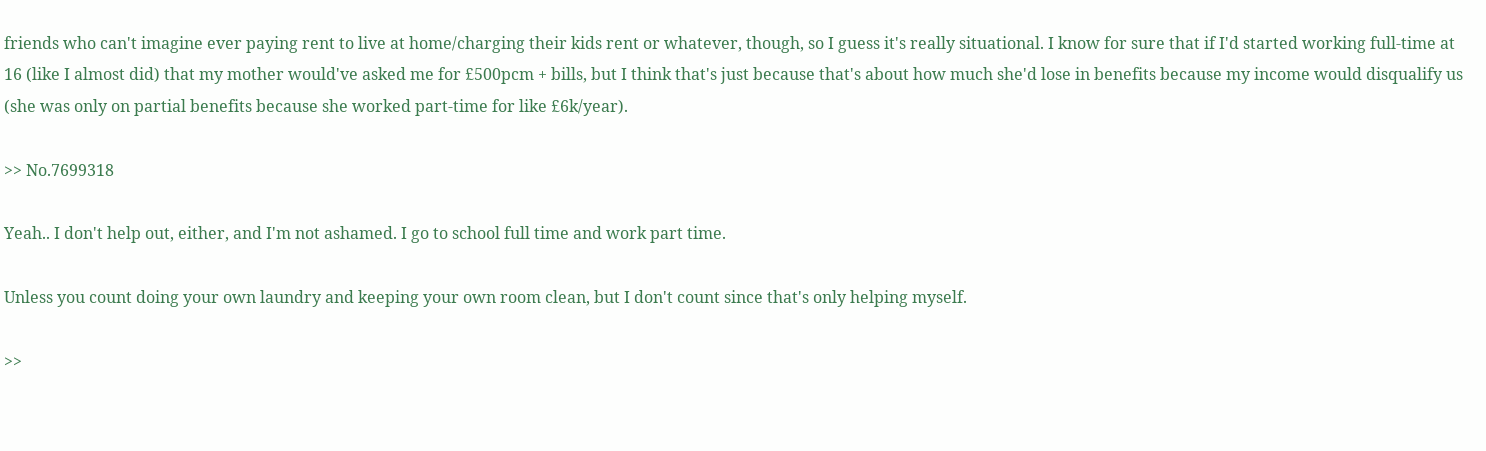friends who can't imagine ever paying rent to live at home/charging their kids rent or whatever, though, so I guess it's really situational. I know for sure that if I'd started working full-time at 16 (like I almost did) that my mother would've asked me for £500pcm + bills, but I think that's just because that's about how much she'd lose in benefits because my income would disqualify us (she was only on partial benefits because she worked part-time for like £6k/year).

>> No.7699318

Yeah.. I don't help out, either, and I'm not ashamed. I go to school full time and work part time.

Unless you count doing your own laundry and keeping your own room clean, but I don't count since that's only helping myself.

>>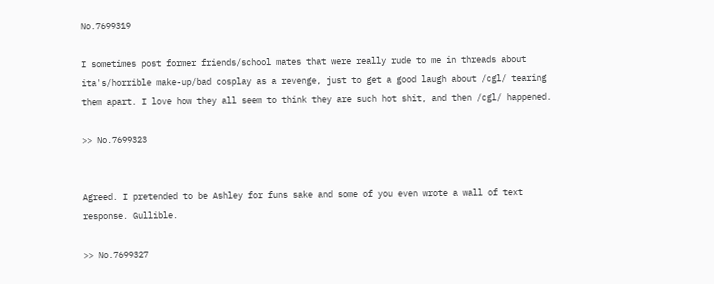No.7699319

I sometimes post former friends/school mates that were really rude to me in threads about ita's/horrible make-up/bad cosplay as a revenge, just to get a good laugh about /cgl/ tearing them apart. I love how they all seem to think they are such hot shit, and then /cgl/ happened.

>> No.7699323


Agreed. I pretended to be Ashley for funs sake and some of you even wrote a wall of text response. Gullible.

>> No.7699327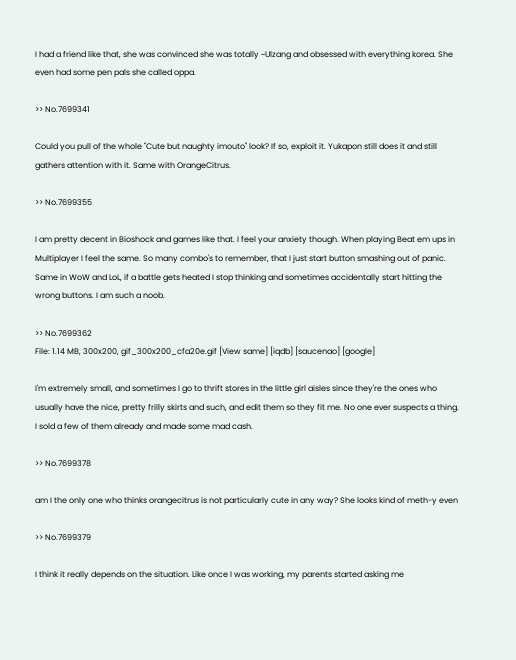I had a friend like that, she was convinced she was totally ~Ulzang and obsessed with everything korea. She even had some pen pals she called oppa.

>> No.7699341

Could you pull of the whole ''Cute but naughty imouto'' look? If so, exploit it. Yukapon still does it and still gathers attention with it. Same with OrangeCitrus.

>> No.7699355

I am pretty decent in Bioshock and games like that. I feel your anxiety though. When playing Beat em ups in Multiplayer I feel the same. So many combo's to remember, that I just start button smashing out of panic. Same in WoW and LoL, if a battle gets heated I stop thinking and sometimes accidentally start hitting the wrong buttons. I am such a noob.

>> No.7699362
File: 1.14 MB, 300x200, gif_300x200_cfa20e.gif [View same] [iqdb] [saucenao] [google]

I'm extremely small, and sometimes I go to thrift stores in the little girl aisles since they're the ones who usually have the nice, pretty frilly skirts and such, and edit them so they fit me. No one ever suspects a thing. I sold a few of them already and made some mad cash.

>> No.7699378

am I the only one who thinks orangecitrus is not particularly cute in any way? She looks kind of meth-y even

>> No.7699379

I think it really depends on the situation. Like once I was working, my parents started asking me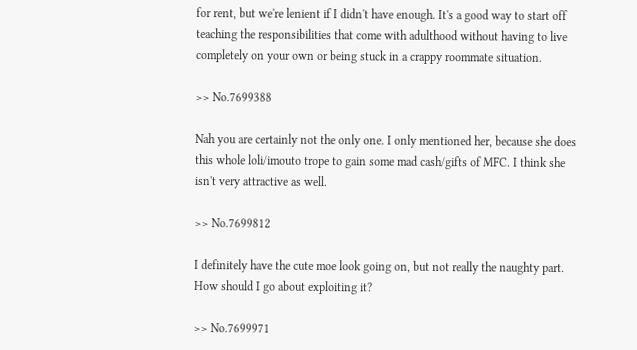for rent, but we're lenient if I didn't have enough. It's a good way to start off teaching the responsibilities that come with adulthood without having to live completely on your own or being stuck in a crappy roommate situation.

>> No.7699388

Nah you are certainly not the only one. I only mentioned her, because she does this whole loli/imouto trope to gain some mad cash/gifts of MFC. I think she isn't very attractive as well.

>> No.7699812

I definitely have the cute moe look going on, but not really the naughty part. How should I go about exploiting it?

>> No.7699971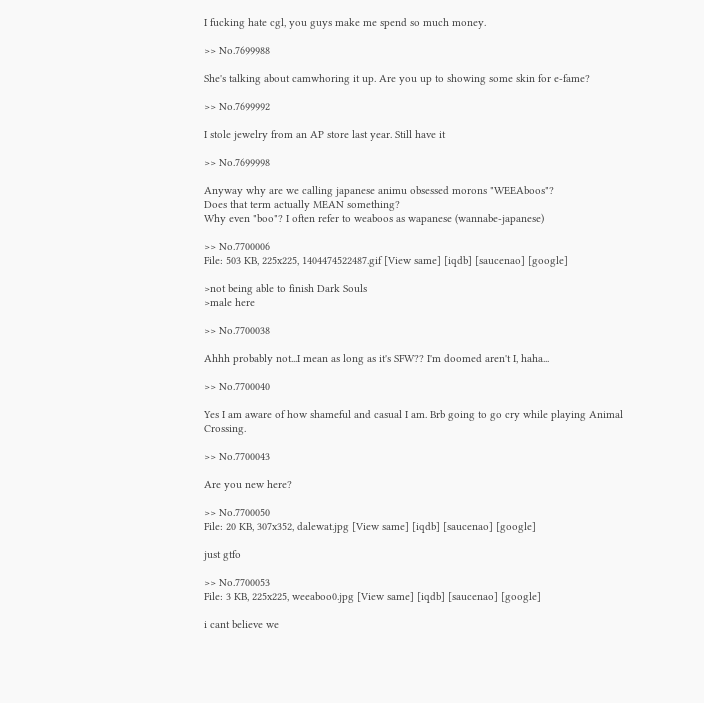I fucking hate cgl, you guys make me spend so much money.

>> No.7699988

She's talking about camwhoring it up. Are you up to showing some skin for e-fame?

>> No.7699992

I stole jewelry from an AP store last year. Still have it

>> No.7699998

Anyway why are we calling japanese animu obsessed morons "WEEAboos"?
Does that term actually MEAN something?
Why even "boo"? I often refer to weaboos as wapanese (wannabe-japanese)

>> No.7700006
File: 503 KB, 225x225, 1404474522487.gif [View same] [iqdb] [saucenao] [google]

>not being able to finish Dark Souls
>male here

>> No.7700038

Ahhh probably not...I mean as long as it's SFW?? I'm doomed aren't I, haha...

>> No.7700040

Yes I am aware of how shameful and casual I am. Brb going to go cry while playing Animal Crossing.

>> No.7700043

Are you new here?

>> No.7700050
File: 20 KB, 307x352, dalewat.jpg [View same] [iqdb] [saucenao] [google]

just gtfo

>> No.7700053
File: 3 KB, 225x225, weeaboo0.jpg [View same] [iqdb] [saucenao] [google]

i cant believe we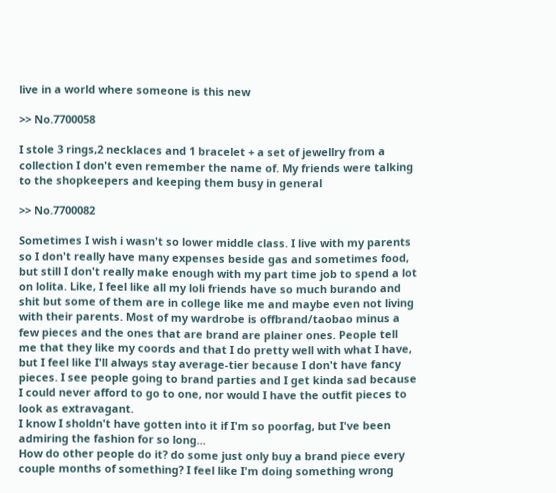live in a world where someone is this new

>> No.7700058

I stole 3 rings,2 necklaces and 1 bracelet + a set of jewellry from a collection I don't even remember the name of. My friends were talking to the shopkeepers and keeping them busy in general

>> No.7700082

Sometimes I wish i wasn't so lower middle class. I live with my parents so I don't really have many expenses beside gas and sometimes food, but still I don't really make enough with my part time job to spend a lot on lolita. Like, I feel like all my loli friends have so much burando and shit but some of them are in college like me and maybe even not living with their parents. Most of my wardrobe is offbrand/taobao minus a few pieces and the ones that are brand are plainer ones. People tell me that they like my coords and that I do pretty well with what I have, but I feel like I'll always stay average-tier because I don't have fancy pieces. I see people going to brand parties and I get kinda sad because I could never afford to go to one, nor would I have the outfit pieces to look as extravagant.
I know I sholdn't have gotten into it if I'm so poorfag, but I've been admiring the fashion for so long...
How do other people do it? do some just only buy a brand piece every couple months of something? I feel like I'm doing something wrong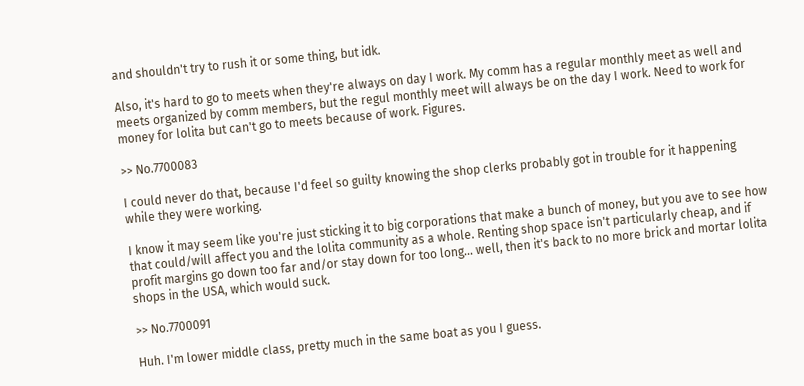and shouldn't try to rush it or some thing, but idk.

Also, it's hard to go to meets when they're always on day I work. My comm has a regular monthly meet as well and meets organized by comm members, but the regul monthly meet will always be on the day I work. Need to work for money for lolita but can't go to meets because of work. Figures.

>> No.7700083

I could never do that, because I'd feel so guilty knowing the shop clerks probably got in trouble for it happening while they were working.

I know it may seem like you're just sticking it to big corporations that make a bunch of money, but you ave to see how that could/will affect you and the lolita community as a whole. Renting shop space isn't particularly cheap, and if profit margins go down too far and/or stay down for too long... well, then it's back to no more brick and mortar lolita shops in the USA, which would suck.

>> No.7700091

Huh. I'm lower middle class, pretty much in the same boat as you I guess.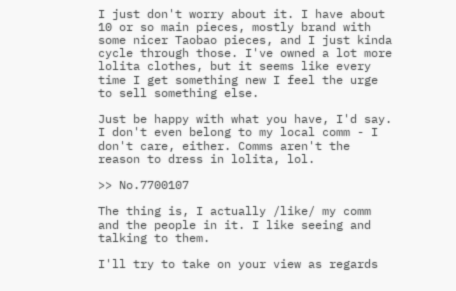I just don't worry about it. I have about 10 or so main pieces, mostly brand with some nicer Taobao pieces, and I just kinda cycle through those. I've owned a lot more lolita clothes, but it seems like every time I get something new I feel the urge to sell something else.

Just be happy with what you have, I'd say. I don't even belong to my local comm - I don't care, either. Comms aren't the reason to dress in lolita, lol.

>> No.7700107

The thing is, I actually /like/ my comm and the people in it. I like seeing and talking to them.

I'll try to take on your view as regards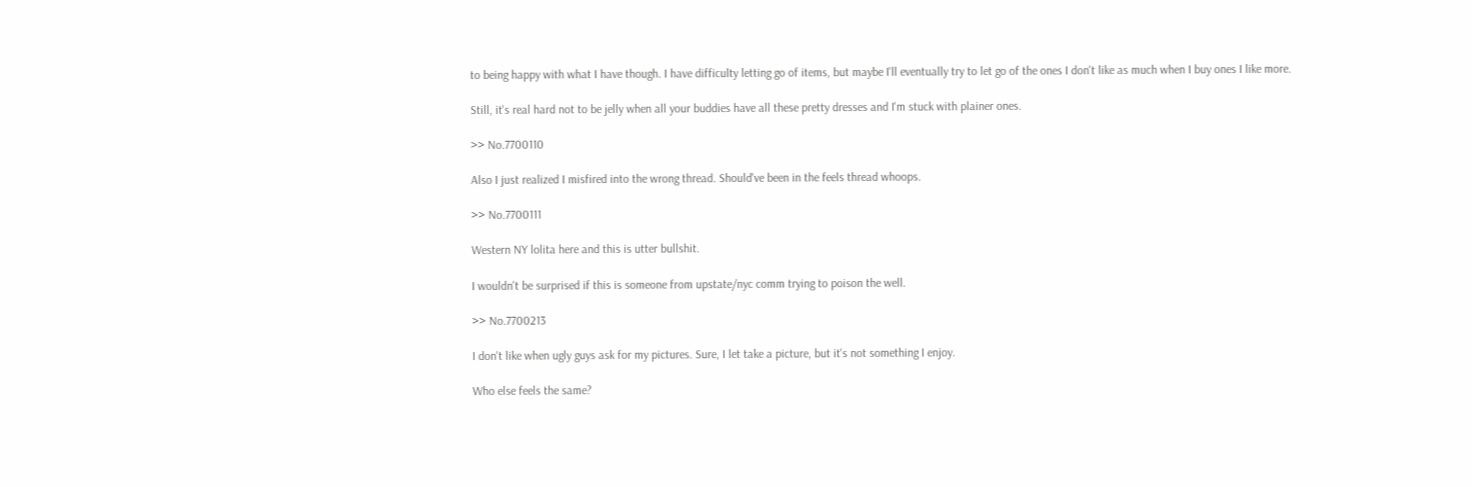to being happy with what I have though. I have difficulty letting go of items, but maybe I'll eventually try to let go of the ones I don't like as much when I buy ones I like more.

Still, it's real hard not to be jelly when all your buddies have all these pretty dresses and I'm stuck with plainer ones.

>> No.7700110

Also I just realized I misfired into the wrong thread. Should've been in the feels thread whoops.

>> No.7700111

Western NY lolita here and this is utter bullshit.

I wouldn't be surprised if this is someone from upstate/nyc comm trying to poison the well.

>> No.7700213

I don't like when ugly guys ask for my pictures. Sure, I let take a picture, but it's not something I enjoy.

Who else feels the same?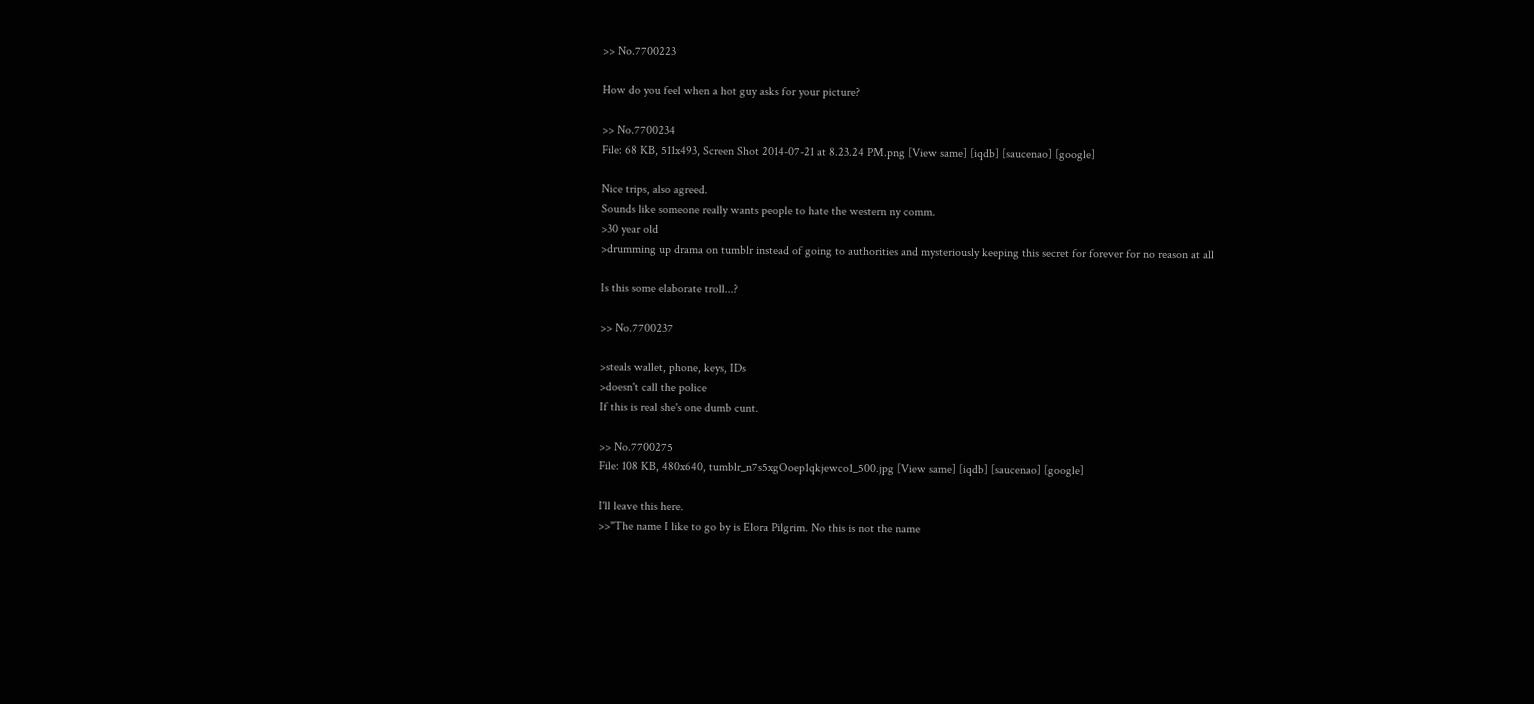>> No.7700223

How do you feel when a hot guy asks for your picture?

>> No.7700234
File: 68 KB, 511x493, Screen Shot 2014-07-21 at 8.23.24 PM.png [View same] [iqdb] [saucenao] [google]

Nice trips, also agreed.
Sounds like someone really wants people to hate the western ny comm.
>30 year old
>drumming up drama on tumblr instead of going to authorities and mysteriously keeping this secret for forever for no reason at all

Is this some elaborate troll...?

>> No.7700237

>steals wallet, phone, keys, IDs
>doesn't call the police
If this is real she's one dumb cunt.

>> No.7700275
File: 108 KB, 480x640, tumblr_n7s5xgOoep1qkjewco1_500.jpg [View same] [iqdb] [saucenao] [google]

I'll leave this here.
>>"The name I like to go by is Elora Pilgrim. No this is not the name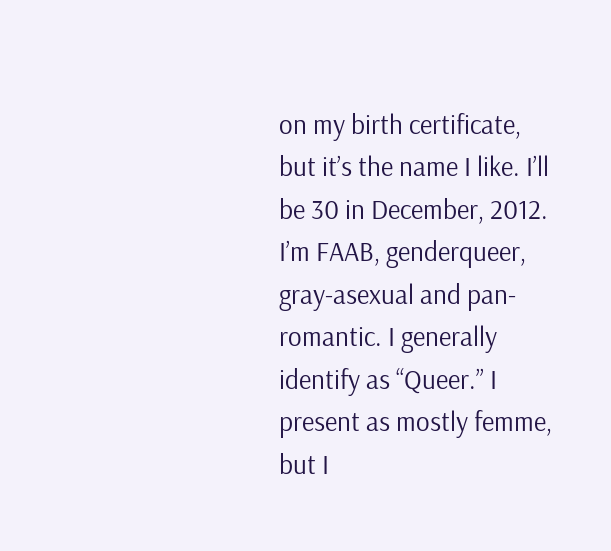on my birth certificate, but it’s the name I like. I’ll be 30 in December, 2012. I’m FAAB, genderqueer, gray-asexual and pan-romantic. I generally identify as “Queer.” I present as mostly femme, but I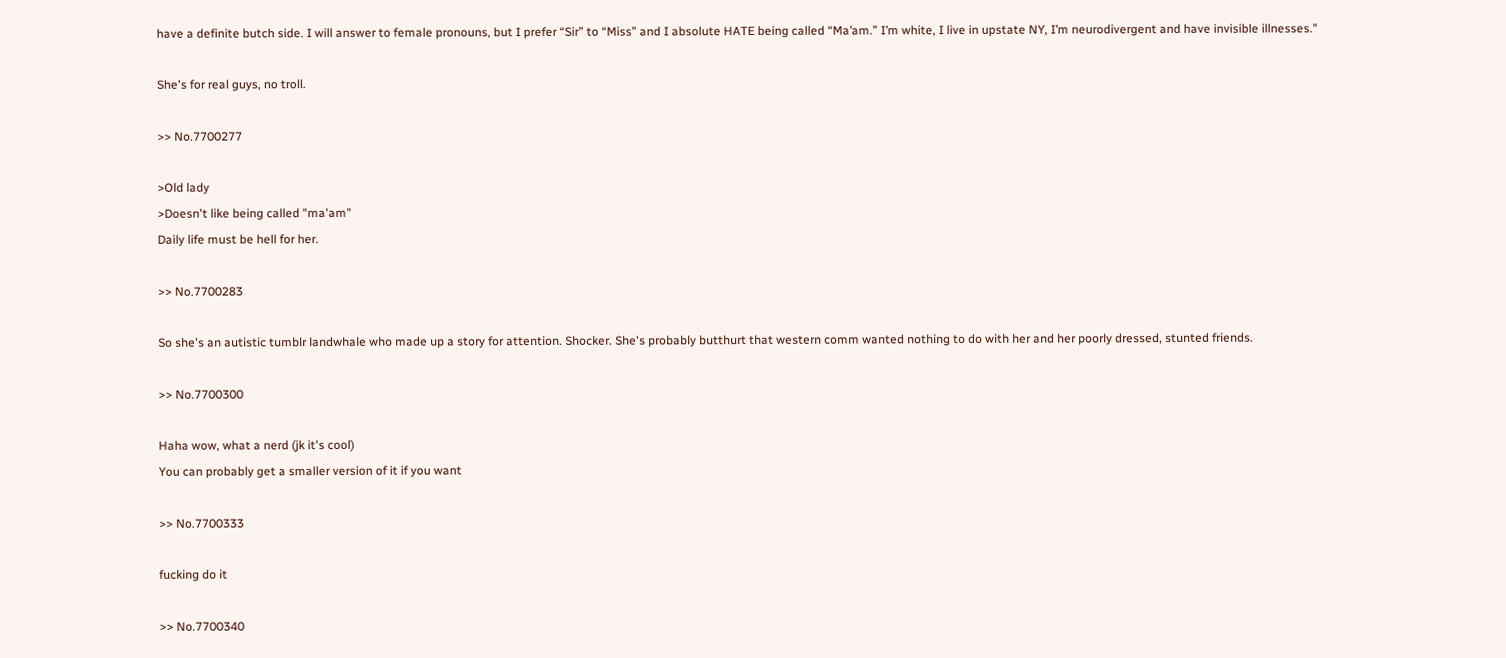have a definite butch side. I will answer to female pronouns, but I prefer “Sir” to “Miss” and I absolute HATE being called “Ma’am.” I’m white, I live in upstate NY, I’m neurodivergent and have invisible illnesses."

She's for real guys, no troll.

>> No.7700277

>Old lady
>Doesn't like being called "ma'am"
Daily life must be hell for her.

>> No.7700283

So she's an autistic tumblr landwhale who made up a story for attention. Shocker. She's probably butthurt that western comm wanted nothing to do with her and her poorly dressed, stunted friends.

>> No.7700300

Haha wow, what a nerd (jk it's cool)
You can probably get a smaller version of it if you want

>> No.7700333

fucking do it

>> No.7700340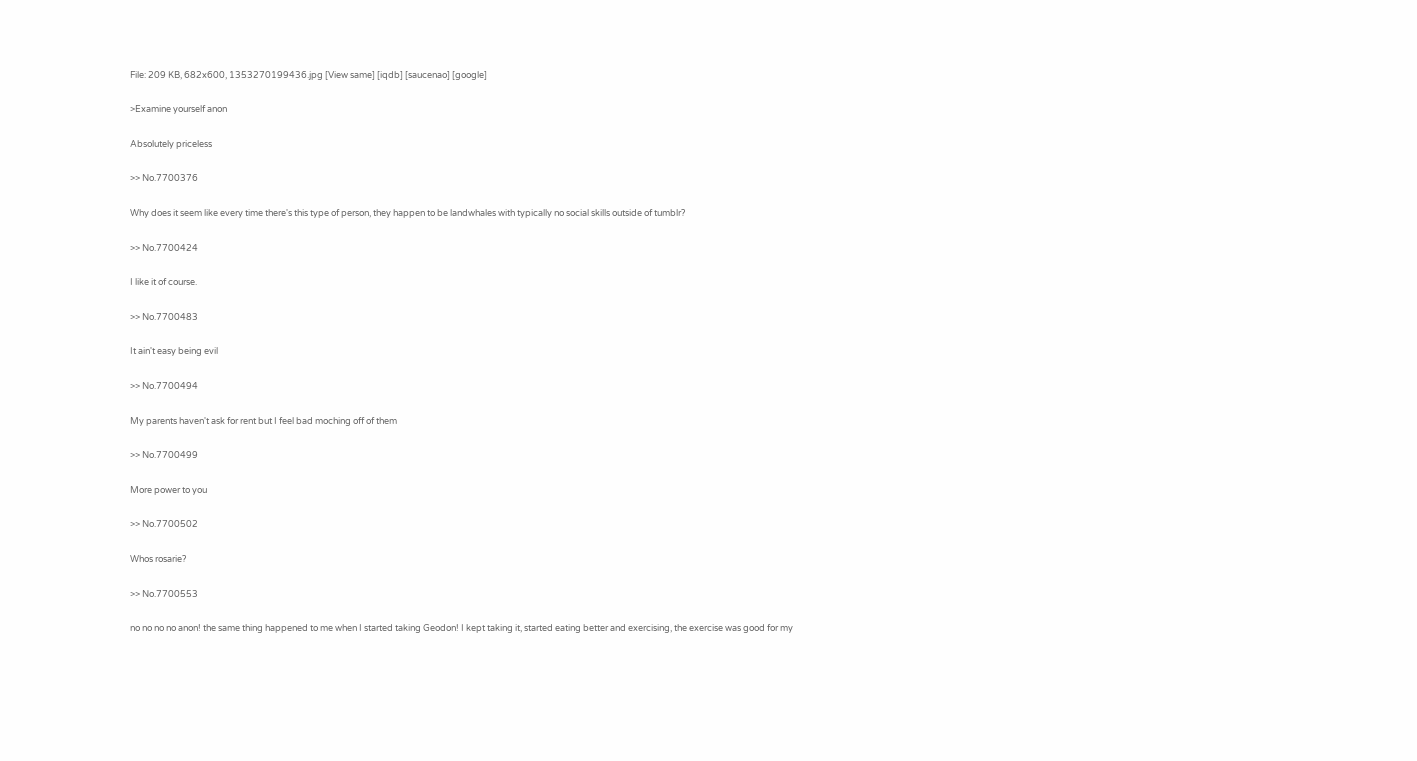File: 209 KB, 682x600, 1353270199436.jpg [View same] [iqdb] [saucenao] [google]

>Examine yourself anon

Absolutely priceless

>> No.7700376

Why does it seem like every time there's this type of person, they happen to be landwhales with typically no social skills outside of tumblr?

>> No.7700424

I like it of course.

>> No.7700483

It ain't easy being evil

>> No.7700494

My parents haven't ask for rent but I feel bad moching off of them

>> No.7700499

More power to you

>> No.7700502

Whos rosarie?

>> No.7700553

no no no no anon! the same thing happened to me when I started taking Geodon! I kept taking it, started eating better and exercising, the exercise was good for my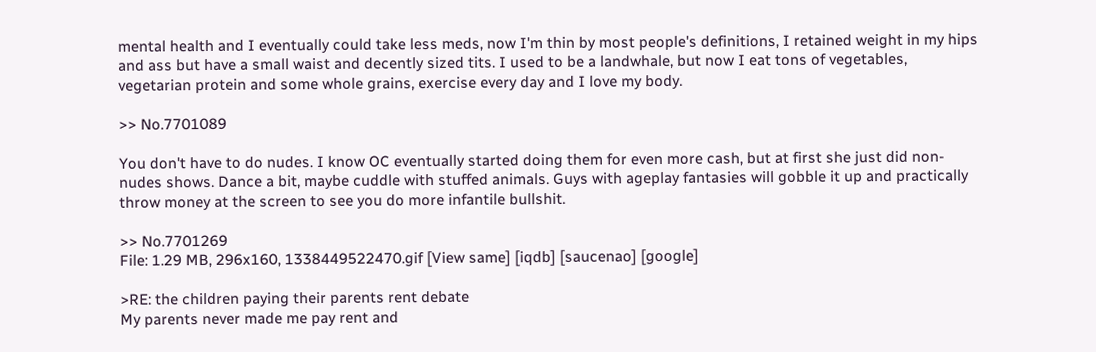mental health and I eventually could take less meds, now I'm thin by most people's definitions, I retained weight in my hips and ass but have a small waist and decently sized tits. I used to be a landwhale, but now I eat tons of vegetables, vegetarian protein and some whole grains, exercise every day and I love my body.

>> No.7701089

You don't have to do nudes. I know OC eventually started doing them for even more cash, but at first she just did non-nudes shows. Dance a bit, maybe cuddle with stuffed animals. Guys with ageplay fantasies will gobble it up and practically throw money at the screen to see you do more infantile bullshit.

>> No.7701269
File: 1.29 MB, 296x160, 1338449522470.gif [View same] [iqdb] [saucenao] [google]

>RE: the children paying their parents rent debate
My parents never made me pay rent and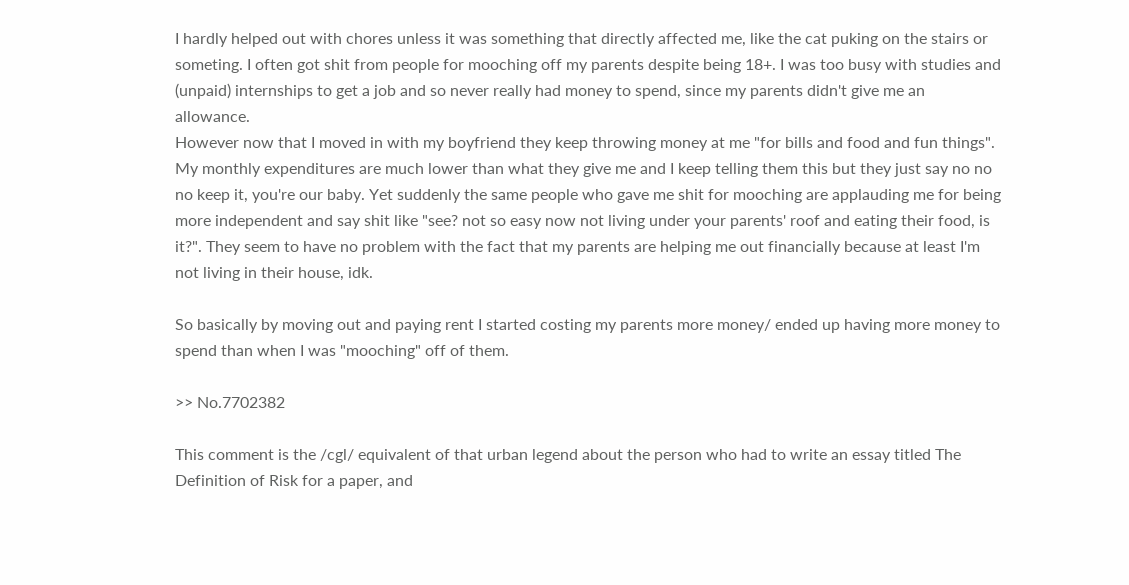I hardly helped out with chores unless it was something that directly affected me, like the cat puking on the stairs or someting. I often got shit from people for mooching off my parents despite being 18+. I was too busy with studies and (unpaid) internships to get a job and so never really had money to spend, since my parents didn't give me an allowance.
However now that I moved in with my boyfriend they keep throwing money at me "for bills and food and fun things". My monthly expenditures are much lower than what they give me and I keep telling them this but they just say no no no keep it, you're our baby. Yet suddenly the same people who gave me shit for mooching are applauding me for being more independent and say shit like "see? not so easy now not living under your parents' roof and eating their food, is it?". They seem to have no problem with the fact that my parents are helping me out financially because at least I'm not living in their house, idk.

So basically by moving out and paying rent I started costing my parents more money/ ended up having more money to spend than when I was "mooching" off of them.

>> No.7702382

This comment is the /cgl/ equivalent of that urban legend about the person who had to write an essay titled The Definition of Risk for a paper, and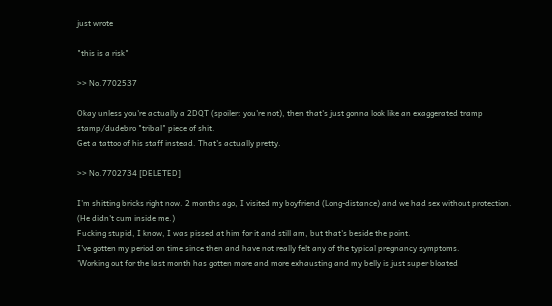just wrote

"this is a risk"

>> No.7702537

Okay unless you're actually a 2DQT (spoiler: you're not), then that's just gonna look like an exaggerated tramp stamp/dudebro "tribal" piece of shit.
Get a tattoo of his staff instead. That's actually pretty.

>> No.7702734 [DELETED]

I'm shitting bricks right now. 2 months ago, I visited my boyfriend (Long-distance) and we had sex without protection. (He didn't cum inside me.)
Fucking stupid, I know, I was pissed at him for it and still am, but that's beside the point.
I've gotten my period on time since then and have not really felt any of the typical pregnancy symptoms.
'Working out for the last month has gotten more and more exhausting and my belly is just super bloated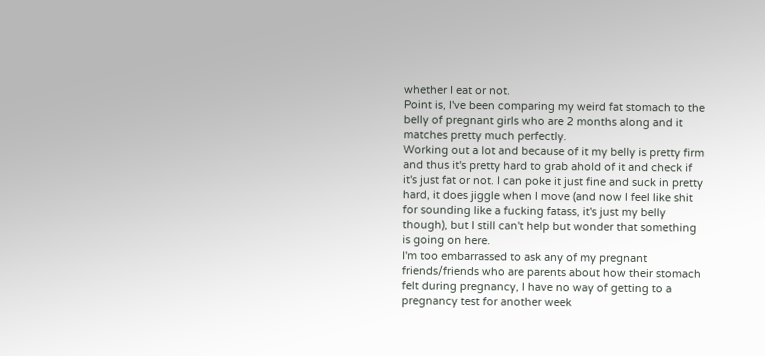whether I eat or not.
Point is, I've been comparing my weird fat stomach to the belly of pregnant girls who are 2 months along and it matches pretty much perfectly.
Working out a lot and because of it my belly is pretty firm and thus it's pretty hard to grab ahold of it and check if it's just fat or not. I can poke it just fine and suck in pretty hard, it does jiggle when I move (and now I feel like shit for sounding like a fucking fatass, it's just my belly though), but I still can't help but wonder that something is going on here.
I'm too embarrassed to ask any of my pregnant friends/friends who are parents about how their stomach felt during pregnancy, I have no way of getting to a pregnancy test for another week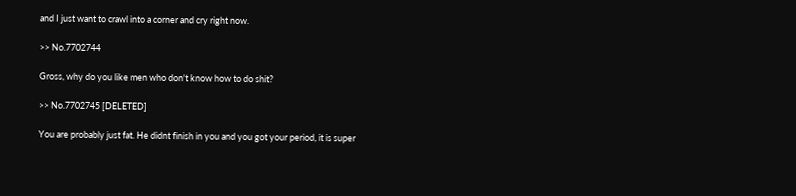and I just want to crawl into a corner and cry right now.

>> No.7702744

Gross, why do you like men who don't know how to do shit?

>> No.7702745 [DELETED]

You are probably just fat. He didnt finish in you and you got your period, it is super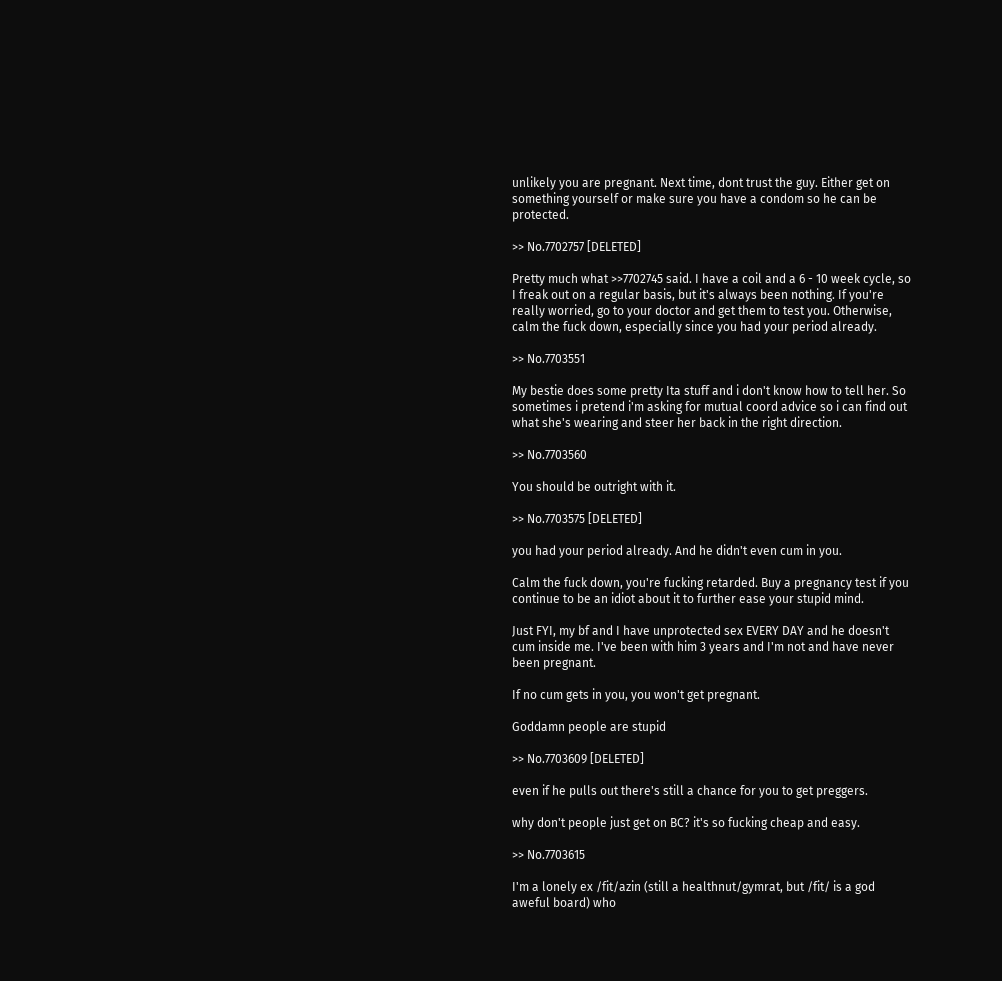unlikely you are pregnant. Next time, dont trust the guy. Either get on something yourself or make sure you have a condom so he can be protected.

>> No.7702757 [DELETED]

Pretty much what >>7702745 said. I have a coil and a 6 - 10 week cycle, so I freak out on a regular basis, but it's always been nothing. If you're really worried, go to your doctor and get them to test you. Otherwise, calm the fuck down, especially since you had your period already.

>> No.7703551

My bestie does some pretty Ita stuff and i don't know how to tell her. So sometimes i pretend i'm asking for mutual coord advice so i can find out what she's wearing and steer her back in the right direction.

>> No.7703560

You should be outright with it.

>> No.7703575 [DELETED]

you had your period already. And he didn't even cum in you.

Calm the fuck down, you're fucking retarded. Buy a pregnancy test if you continue to be an idiot about it to further ease your stupid mind.

Just FYI, my bf and I have unprotected sex EVERY DAY and he doesn't cum inside me. I've been with him 3 years and I'm not and have never been pregnant.

If no cum gets in you, you won't get pregnant.

Goddamn people are stupid

>> No.7703609 [DELETED]

even if he pulls out there's still a chance for you to get preggers.

why don't people just get on BC? it's so fucking cheap and easy.

>> No.7703615

I'm a lonely ex /fit/azin (still a healthnut/gymrat, but /fit/ is a god aweful board) who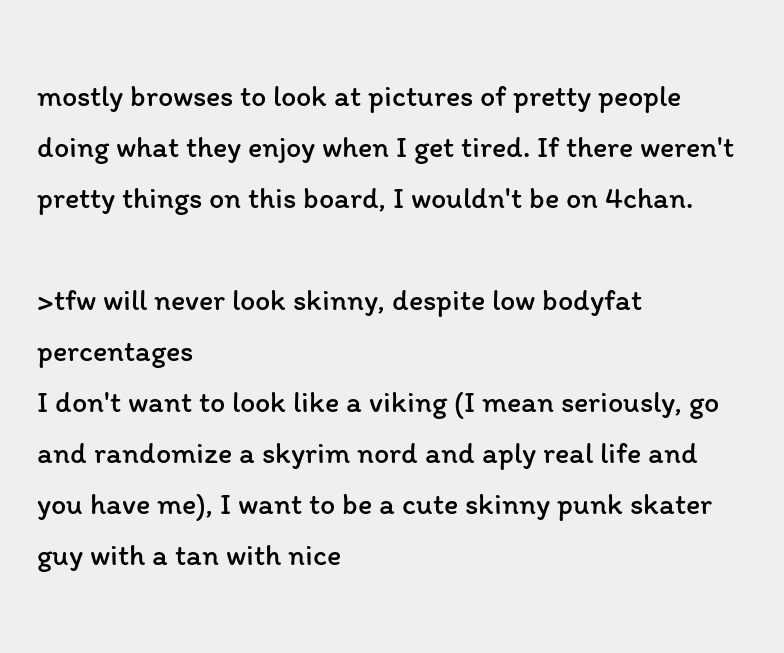mostly browses to look at pictures of pretty people doing what they enjoy when I get tired. If there weren't pretty things on this board, I wouldn't be on 4chan.

>tfw will never look skinny, despite low bodyfat percentages
I don't want to look like a viking (I mean seriously, go and randomize a skyrim nord and aply real life and you have me), I want to be a cute skinny punk skater guy with a tan with nice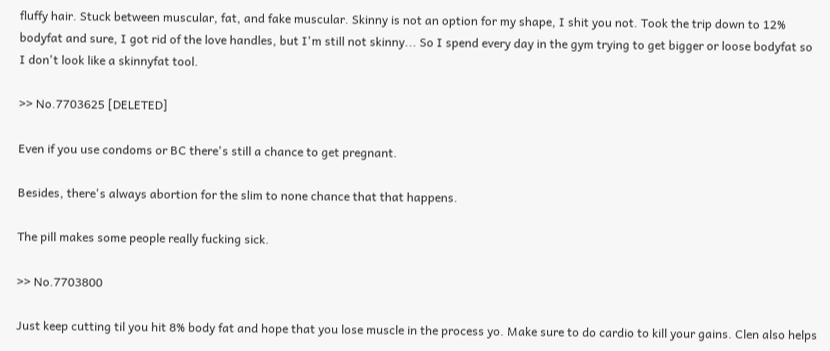fluffy hair. Stuck between muscular, fat, and fake muscular. Skinny is not an option for my shape, I shit you not. Took the trip down to 12% bodyfat and sure, I got rid of the love handles, but I'm still not skinny... So I spend every day in the gym trying to get bigger or loose bodyfat so I don't look like a skinnyfat tool.

>> No.7703625 [DELETED]

Even if you use condoms or BC there's still a chance to get pregnant.

Besides, there's always abortion for the slim to none chance that that happens.

The pill makes some people really fucking sick.

>> No.7703800

Just keep cutting til you hit 8% body fat and hope that you lose muscle in the process yo. Make sure to do cardio to kill your gains. Clen also helps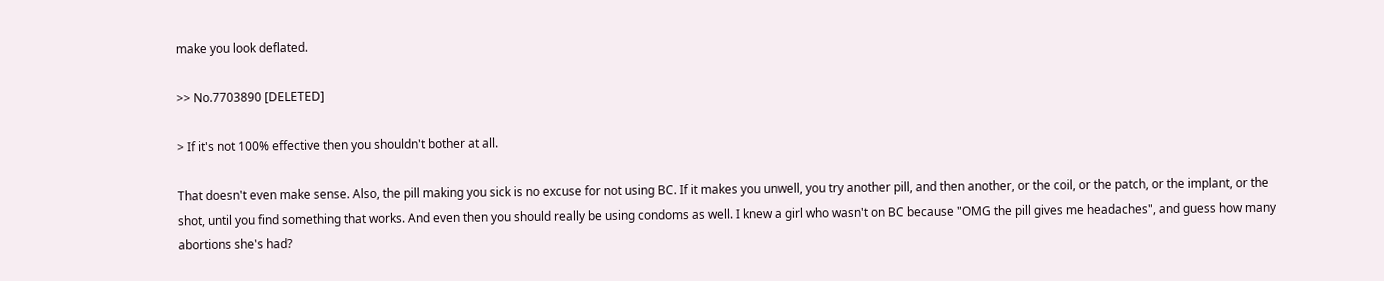make you look deflated.

>> No.7703890 [DELETED]

> If it's not 100% effective then you shouldn't bother at all.

That doesn't even make sense. Also, the pill making you sick is no excuse for not using BC. If it makes you unwell, you try another pill, and then another, or the coil, or the patch, or the implant, or the shot, until you find something that works. And even then you should really be using condoms as well. I knew a girl who wasn't on BC because "OMG the pill gives me headaches", and guess how many abortions she's had?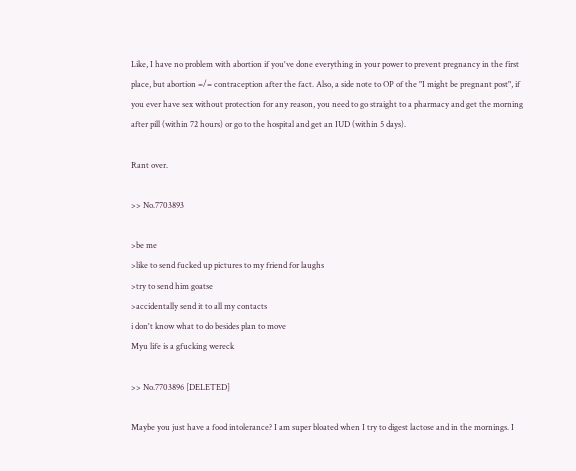Like, I have no problem with abortion if you've done everything in your power to prevent pregnancy in the first place, but abortion =/= contraception after the fact. Also, a side note to OP of the "I might be pregnant post", if you ever have sex without protection for any reason, you need to go straight to a pharmacy and get the morning after pill (within 72 hours) or go to the hospital and get an IUD (within 5 days).

Rant over.

>> No.7703893

>be me
>like to send fucked up pictures to my friend for laughs
>try to send him goatse
>accidentally send it to all my contacts
i don't know what to do besides plan to move
Myu life is a gfucking wereck

>> No.7703896 [DELETED]

Maybe you just have a food intolerance? I am super bloated when I try to digest lactose and in the mornings. I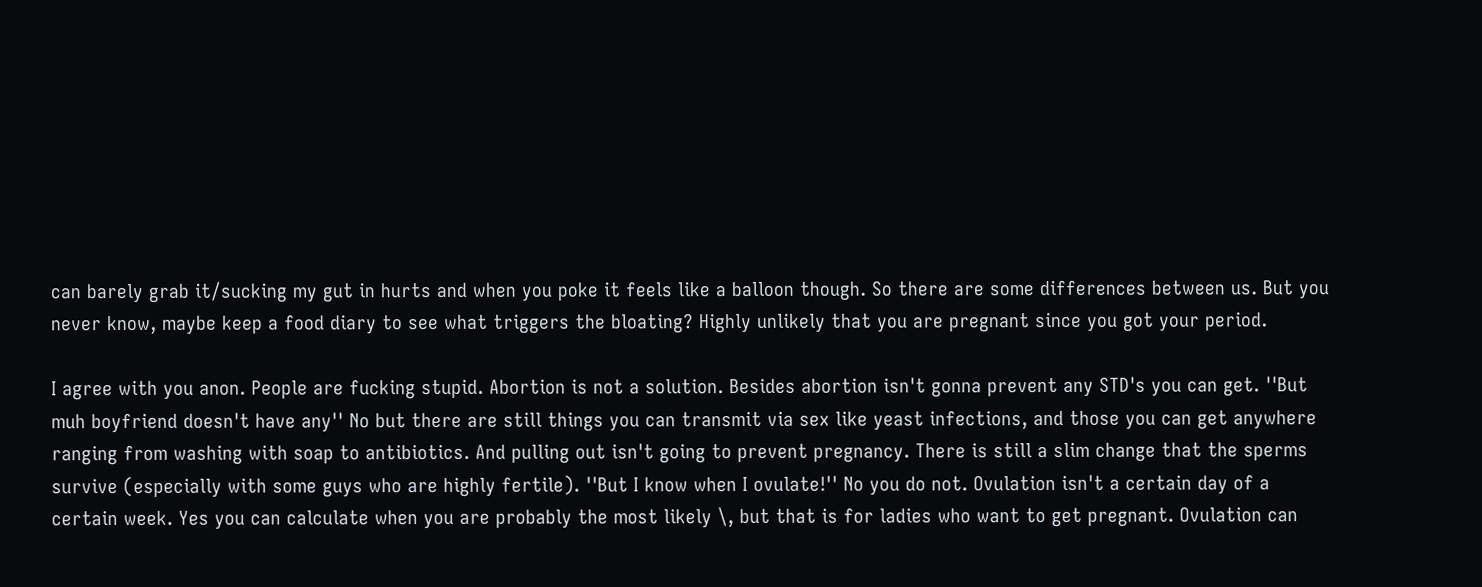can barely grab it/sucking my gut in hurts and when you poke it feels like a balloon though. So there are some differences between us. But you never know, maybe keep a food diary to see what triggers the bloating? Highly unlikely that you are pregnant since you got your period.

I agree with you anon. People are fucking stupid. Abortion is not a solution. Besides abortion isn't gonna prevent any STD's you can get. ''But muh boyfriend doesn't have any'' No but there are still things you can transmit via sex like yeast infections, and those you can get anywhere ranging from washing with soap to antibiotics. And pulling out isn't going to prevent pregnancy. There is still a slim change that the sperms survive (especially with some guys who are highly fertile). ''But I know when I ovulate!'' No you do not. Ovulation isn't a certain day of a certain week. Yes you can calculate when you are probably the most likely \, but that is for ladies who want to get pregnant. Ovulation can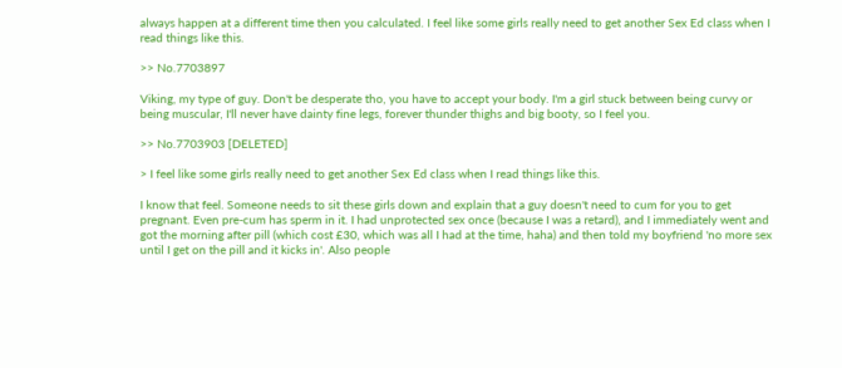always happen at a different time then you calculated. I feel like some girls really need to get another Sex Ed class when I read things like this.

>> No.7703897

Viking, my type of guy. Don't be desperate tho, you have to accept your body. I'm a girl stuck between being curvy or being muscular, I'll never have dainty fine legs, forever thunder thighs and big booty, so I feel you.

>> No.7703903 [DELETED]

> I feel like some girls really need to get another Sex Ed class when I read things like this.

I know that feel. Someone needs to sit these girls down and explain that a guy doesn't need to cum for you to get pregnant. Even pre-cum has sperm in it. I had unprotected sex once (because I was a retard), and I immediately went and got the morning after pill (which cost £30, which was all I had at the time, haha) and then told my boyfriend 'no more sex until I get on the pill and it kicks in'. Also people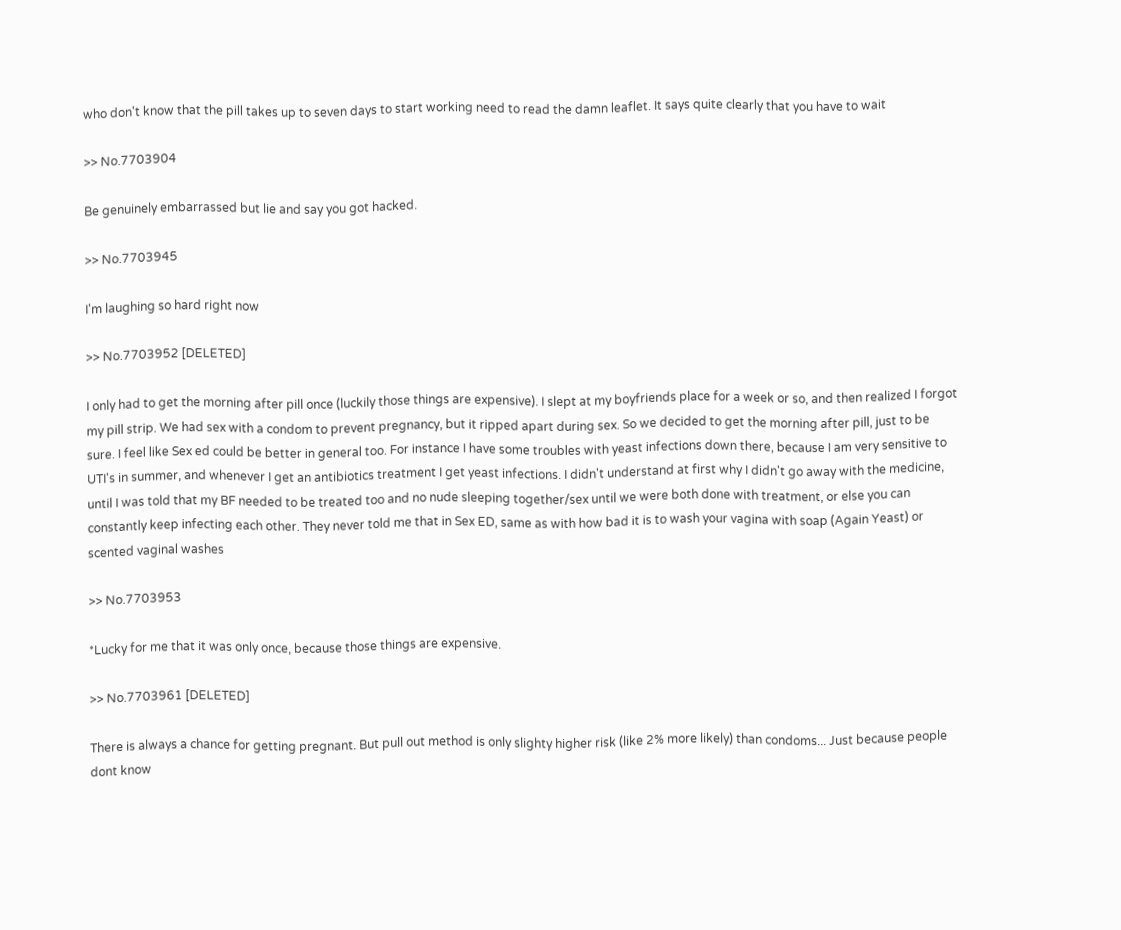who don't know that the pill takes up to seven days to start working need to read the damn leaflet. It says quite clearly that you have to wait

>> No.7703904

Be genuinely embarrassed but lie and say you got hacked.

>> No.7703945

I'm laughing so hard right now

>> No.7703952 [DELETED]

I only had to get the morning after pill once (luckily those things are expensive). I slept at my boyfriends place for a week or so, and then realized I forgot my pill strip. We had sex with a condom to prevent pregnancy, but it ripped apart during sex. So we decided to get the morning after pill, just to be sure. I feel like Sex ed could be better in general too. For instance I have some troubles with yeast infections down there, because I am very sensitive to UTI's in summer, and whenever I get an antibiotics treatment I get yeast infections. I didn't understand at first why I didn't go away with the medicine, until I was told that my BF needed to be treated too and no nude sleeping together/sex until we were both done with treatment, or else you can constantly keep infecting each other. They never told me that in Sex ED, same as with how bad it is to wash your vagina with soap (Again Yeast) or scented vaginal washes

>> No.7703953

*Lucky for me that it was only once, because those things are expensive.

>> No.7703961 [DELETED]

There is always a chance for getting pregnant. But pull out method is only slighty higher risk (like 2% more likely) than condoms... Just because people dont know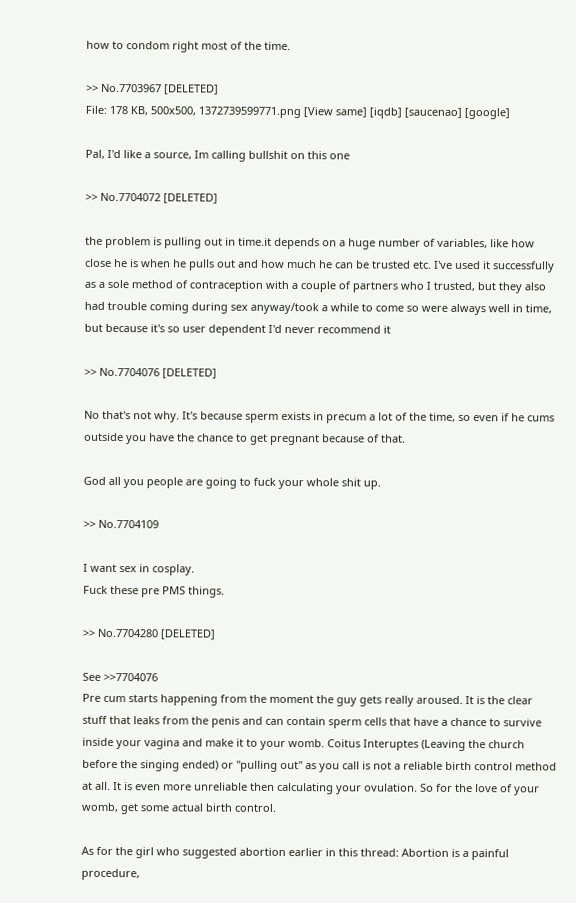how to condom right most of the time.

>> No.7703967 [DELETED]
File: 178 KB, 500x500, 1372739599771.png [View same] [iqdb] [saucenao] [google]

Pal, I'd like a source, Im calling bullshit on this one

>> No.7704072 [DELETED]

the problem is pulling out in time.it depends on a huge number of variables, like how close he is when he pulls out and how much he can be trusted etc. I've used it successfully as a sole method of contraception with a couple of partners who I trusted, but they also had trouble coming during sex anyway/took a while to come so were always well in time, but because it's so user dependent I'd never recommend it

>> No.7704076 [DELETED]

No that's not why. It's because sperm exists in precum a lot of the time, so even if he cums outside you have the chance to get pregnant because of that.

God all you people are going to fuck your whole shit up.

>> No.7704109

I want sex in cosplay.
Fuck these pre PMS things.

>> No.7704280 [DELETED]

See >>7704076
Pre cum starts happening from the moment the guy gets really aroused. It is the clear stuff that leaks from the penis and can contain sperm cells that have a chance to survive inside your vagina and make it to your womb. Coitus Interuptes (Leaving the church before the singing ended) or ''pulling out'' as you call is not a reliable birth control method at all. It is even more unreliable then calculating your ovulation. So for the love of your womb, get some actual birth control.

As for the girl who suggested abortion earlier in this thread: Abortion is a painful procedure,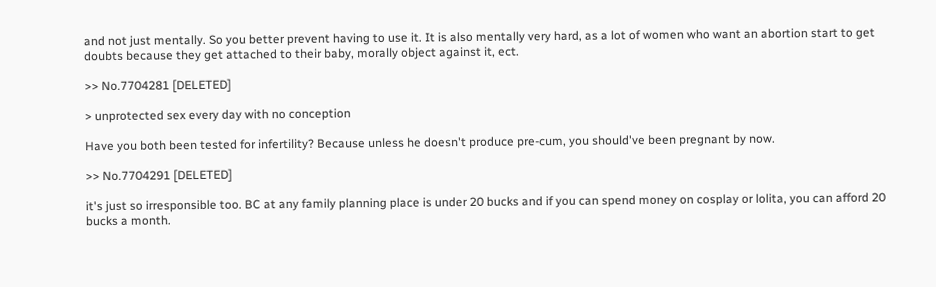and not just mentally. So you better prevent having to use it. It is also mentally very hard, as a lot of women who want an abortion start to get doubts because they get attached to their baby, morally object against it, ect.

>> No.7704281 [DELETED]

> unprotected sex every day with no conception

Have you both been tested for infertility? Because unless he doesn't produce pre-cum, you should've been pregnant by now.

>> No.7704291 [DELETED]

it's just so irresponsible too. BC at any family planning place is under 20 bucks and if you can spend money on cosplay or lolita, you can afford 20 bucks a month.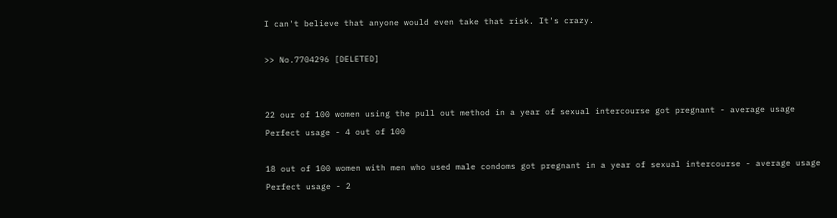I can't believe that anyone would even take that risk. It's crazy.

>> No.7704296 [DELETED]


22 our of 100 women using the pull out method in a year of sexual intercourse got pregnant - average usage
Perfect usage - 4 out of 100

18 out of 100 women with men who used male condoms got pregnant in a year of sexual intercourse - average usage
Perfect usage - 2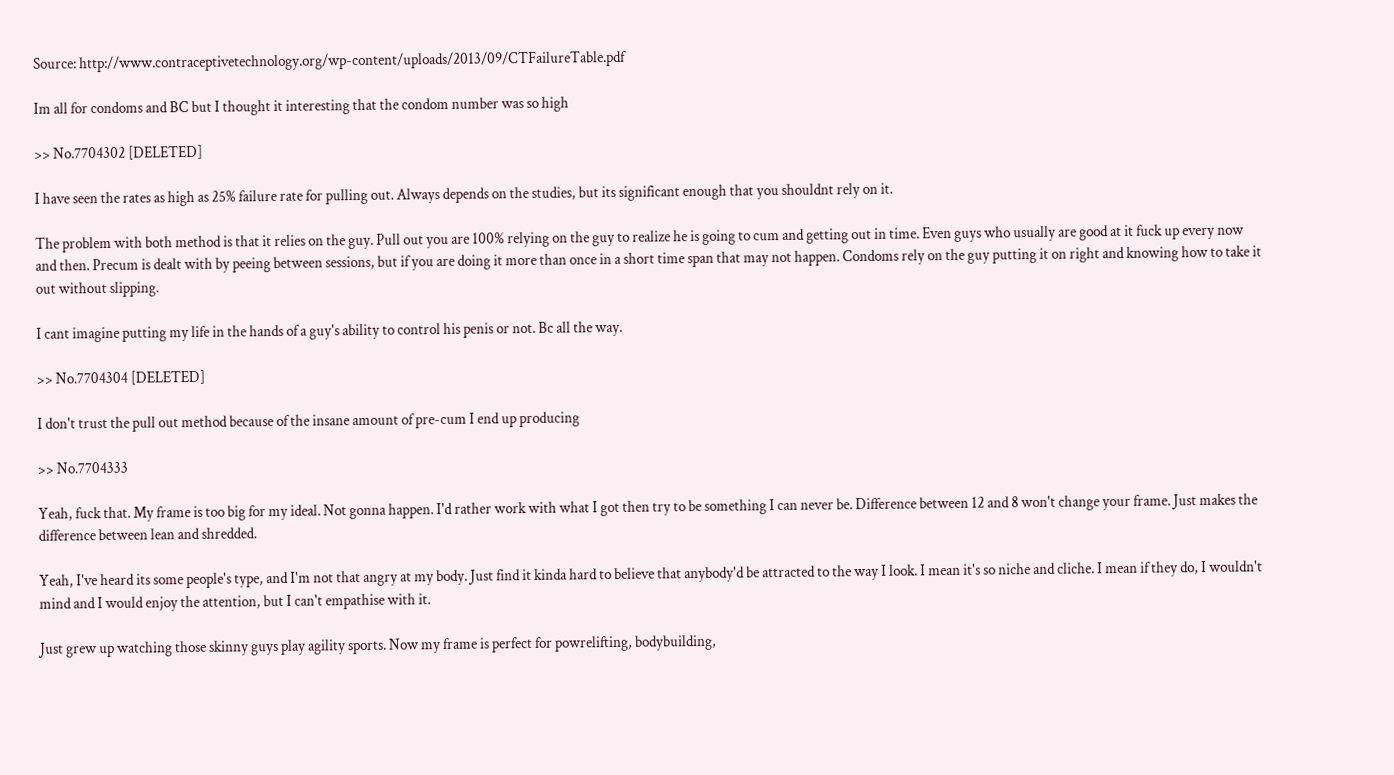Source: http://www.contraceptivetechnology.org/wp-content/uploads/2013/09/CTFailureTable.pdf

Im all for condoms and BC but I thought it interesting that the condom number was so high

>> No.7704302 [DELETED]

I have seen the rates as high as 25% failure rate for pulling out. Always depends on the studies, but its significant enough that you shouldnt rely on it.

The problem with both method is that it relies on the guy. Pull out you are 100% relying on the guy to realize he is going to cum and getting out in time. Even guys who usually are good at it fuck up every now and then. Precum is dealt with by peeing between sessions, but if you are doing it more than once in a short time span that may not happen. Condoms rely on the guy putting it on right and knowing how to take it out without slipping.

I cant imagine putting my life in the hands of a guy's ability to control his penis or not. Bc all the way.

>> No.7704304 [DELETED]

I don't trust the pull out method because of the insane amount of pre-cum I end up producing

>> No.7704333

Yeah, fuck that. My frame is too big for my ideal. Not gonna happen. I'd rather work with what I got then try to be something I can never be. Difference between 12 and 8 won't change your frame. Just makes the difference between lean and shredded.

Yeah, I've heard its some people's type, and I'm not that angry at my body. Just find it kinda hard to believe that anybody'd be attracted to the way I look. I mean it's so niche and cliche. I mean if they do, I wouldn't mind and I would enjoy the attention, but I can't empathise with it.

Just grew up watching those skinny guys play agility sports. Now my frame is perfect for powrelifting, bodybuilding,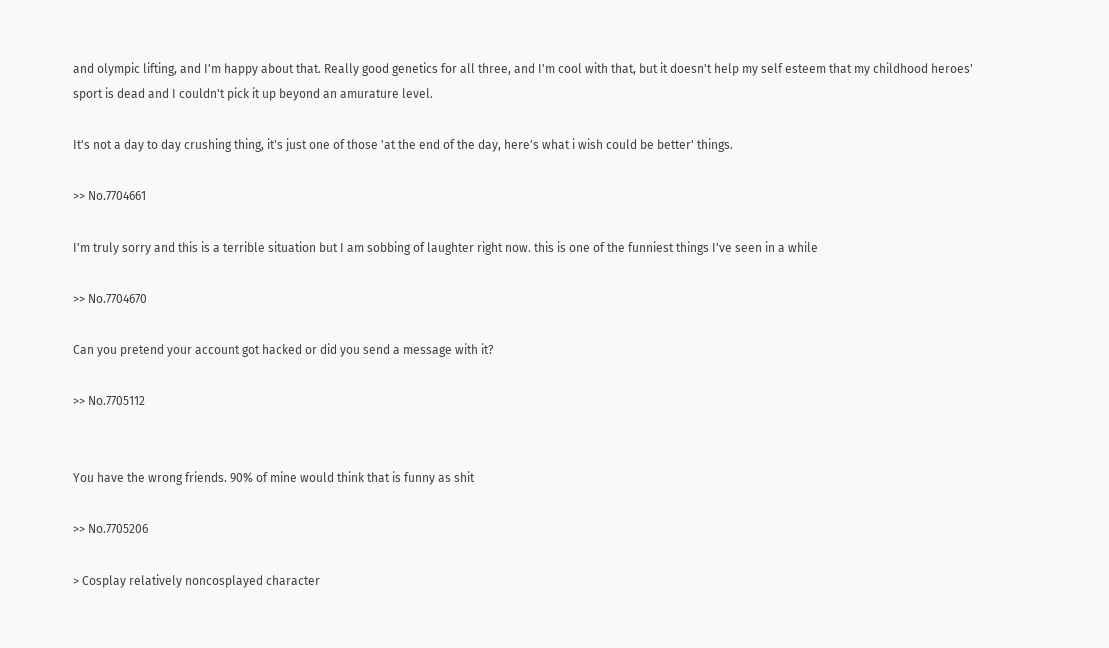and olympic lifting, and I'm happy about that. Really good genetics for all three, and I'm cool with that, but it doesn't help my self esteem that my childhood heroes' sport is dead and I couldn't pick it up beyond an amurature level.

It's not a day to day crushing thing, it's just one of those 'at the end of the day, here's what i wish could be better' things.

>> No.7704661

I'm truly sorry and this is a terrible situation but I am sobbing of laughter right now. this is one of the funniest things I've seen in a while

>> No.7704670

Can you pretend your account got hacked or did you send a message with it?

>> No.7705112


You have the wrong friends. 90% of mine would think that is funny as shit

>> No.7705206

> Cosplay relatively noncosplayed character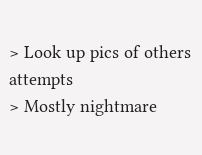> Look up pics of others attempts
> Mostly nightmare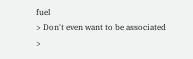fuel
> Don't even want to be associated
>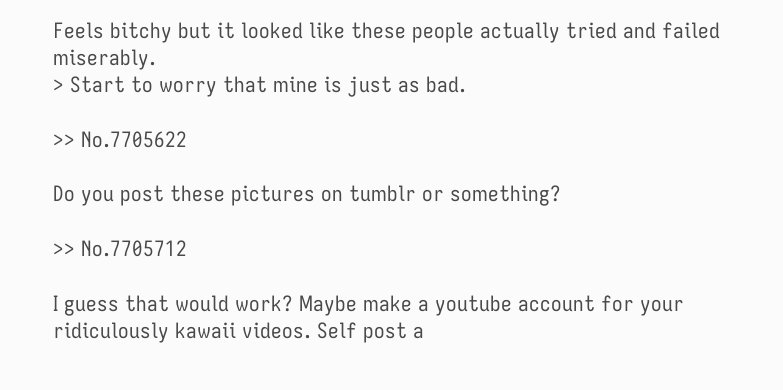Feels bitchy but it looked like these people actually tried and failed miserably.
> Start to worry that mine is just as bad.

>> No.7705622

Do you post these pictures on tumblr or something?

>> No.7705712

I guess that would work? Maybe make a youtube account for your ridiculously kawaii videos. Self post a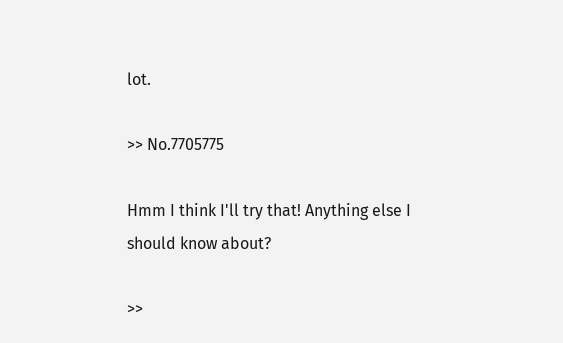lot.

>> No.7705775

Hmm I think I'll try that! Anything else I should know about?

>>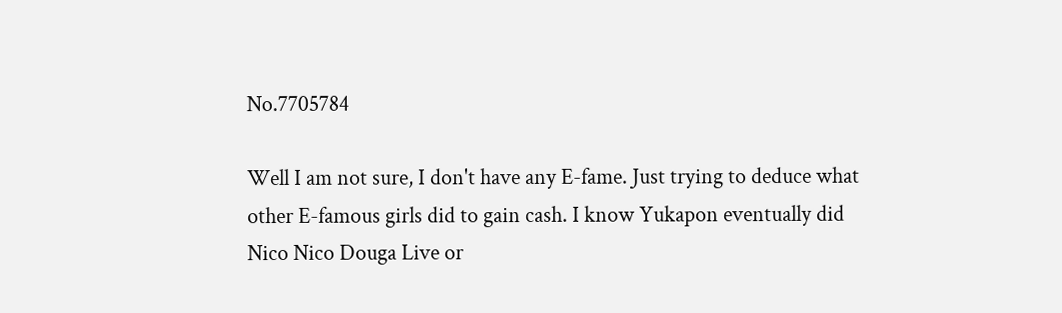No.7705784

Well I am not sure, I don't have any E-fame. Just trying to deduce what other E-famous girls did to gain cash. I know Yukapon eventually did Nico Nico Douga Live or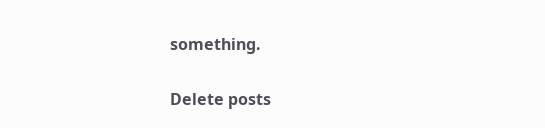something.

Delete posts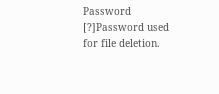Password [?]Password used for file deletion.